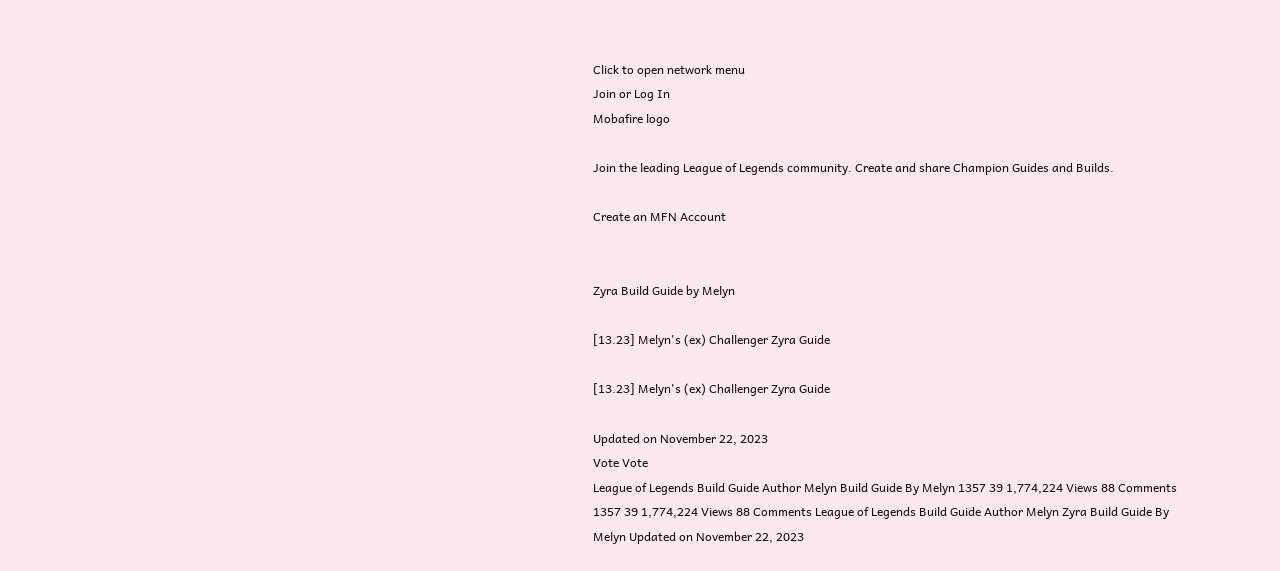Click to open network menu
Join or Log In
Mobafire logo

Join the leading League of Legends community. Create and share Champion Guides and Builds.

Create an MFN Account


Zyra Build Guide by Melyn

[13.23] Melyn's (ex) Challenger Zyra Guide

[13.23] Melyn's (ex) Challenger Zyra Guide

Updated on November 22, 2023
Vote Vote
League of Legends Build Guide Author Melyn Build Guide By Melyn 1357 39 1,774,224 Views 88 Comments
1357 39 1,774,224 Views 88 Comments League of Legends Build Guide Author Melyn Zyra Build Guide By Melyn Updated on November 22, 2023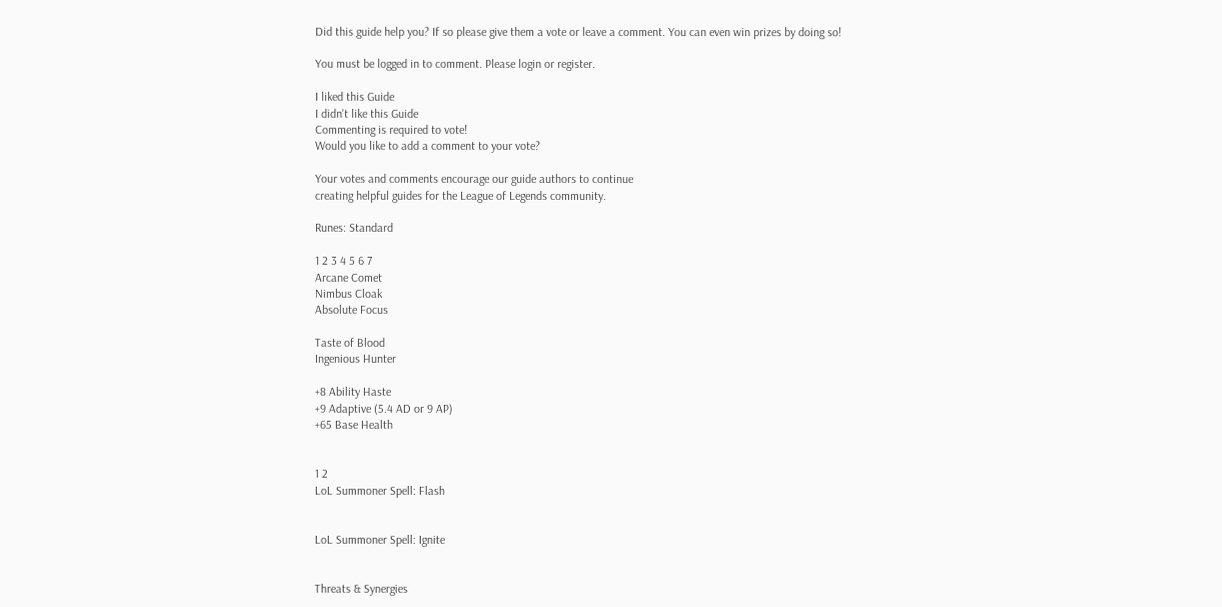Did this guide help you? If so please give them a vote or leave a comment. You can even win prizes by doing so!

You must be logged in to comment. Please login or register.

I liked this Guide
I didn't like this Guide
Commenting is required to vote!
Would you like to add a comment to your vote?

Your votes and comments encourage our guide authors to continue
creating helpful guides for the League of Legends community.

Runes: Standard

1 2 3 4 5 6 7
Arcane Comet
Nimbus Cloak
Absolute Focus

Taste of Blood
Ingenious Hunter

+8 Ability Haste
+9 Adaptive (5.4 AD or 9 AP)
+65 Base Health


1 2
LoL Summoner Spell: Flash


LoL Summoner Spell: Ignite


Threats & Synergies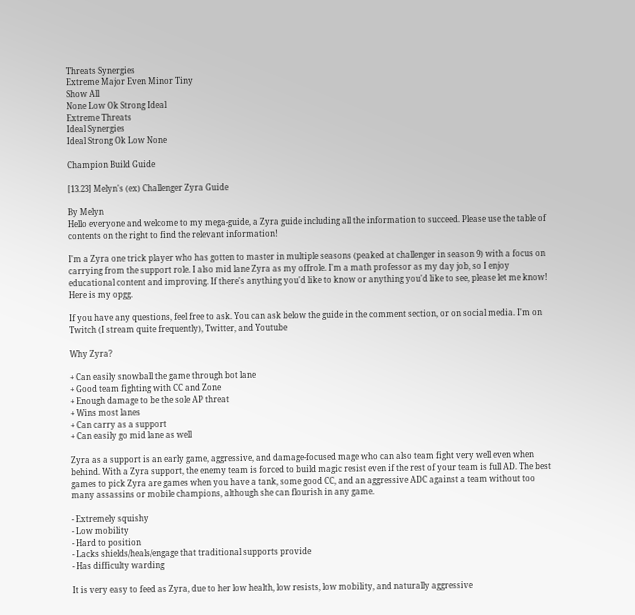Threats Synergies
Extreme Major Even Minor Tiny
Show All
None Low Ok Strong Ideal
Extreme Threats
Ideal Synergies
Ideal Strong Ok Low None

Champion Build Guide

[13.23] Melyn's (ex) Challenger Zyra Guide

By Melyn
Hello everyone and welcome to my mega-guide, a Zyra guide including all the information to succeed. Please use the table of contents on the right to find the relevant information!

I'm a Zyra one trick player who has gotten to master in multiple seasons (peaked at challenger in season 9) with a focus on carrying from the support role. I also mid lane Zyra as my offrole. I'm a math professor as my day job, so I enjoy educational content and improving. If there's anything you'd like to know or anything you'd like to see, please let me know! Here is my opgg.

If you have any questions, feel free to ask. You can ask below the guide in the comment section, or on social media. I'm on Twitch (I stream quite frequently), Twitter, and Youtube

Why Zyra?

+ Can easily snowball the game through bot lane
+ Good team fighting with CC and Zone
+ Enough damage to be the sole AP threat
+ Wins most lanes
+ Can carry as a support
+ Can easily go mid lane as well

Zyra as a support is an early game, aggressive, and damage-focused mage who can also team fight very well even when behind. With a Zyra support, the enemy team is forced to build magic resist even if the rest of your team is full AD. The best games to pick Zyra are games when you have a tank, some good CC, and an aggressive ADC against a team without too many assassins or mobile champions, although she can flourish in any game.

- Extremely squishy
- Low mobility
- Hard to position
- Lacks shields/heals/engage that traditional supports provide
- Has difficulty warding

It is very easy to feed as Zyra, due to her low health, low resists, low mobility, and naturally aggressive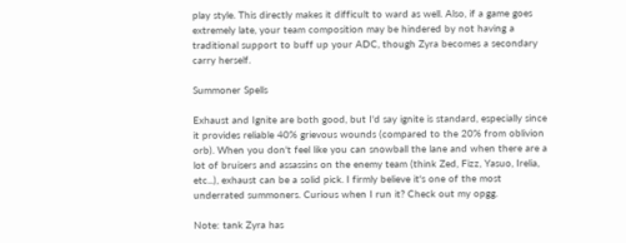play style. This directly makes it difficult to ward as well. Also, if a game goes extremely late, your team composition may be hindered by not having a traditional support to buff up your ADC, though Zyra becomes a secondary carry herself.

Summoner Spells

Exhaust and Ignite are both good, but I'd say ignite is standard, especially since it provides reliable 40% grievous wounds (compared to the 20% from oblivion orb). When you don't feel like you can snowball the lane and when there are a lot of bruisers and assassins on the enemy team (think Zed, Fizz, Yasuo, Irelia, etc...), exhaust can be a solid pick. I firmly believe it's one of the most underrated summoners. Curious when I run it? Check out my opgg.

Note: tank Zyra has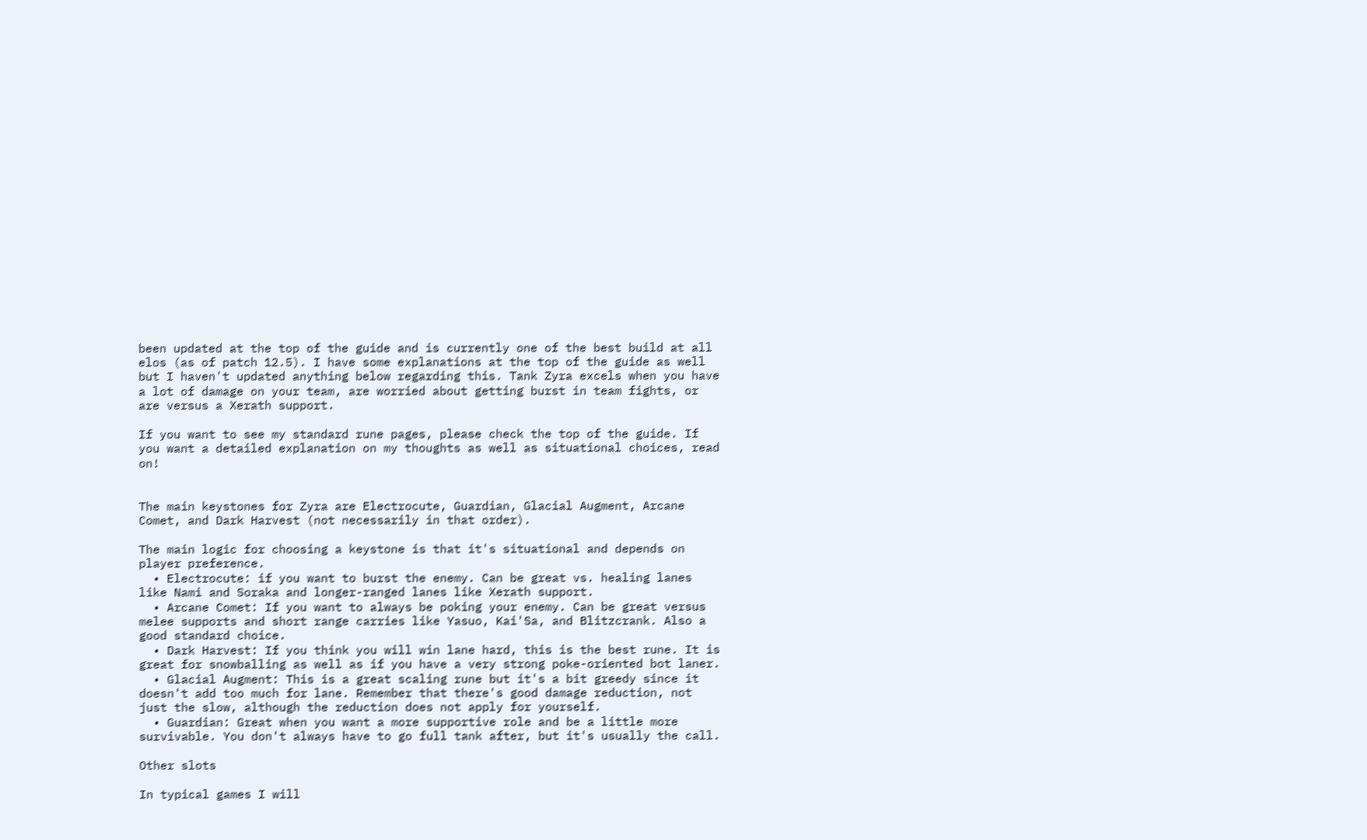been updated at the top of the guide and is currently one of the best build at all elos (as of patch 12.5). I have some explanations at the top of the guide as well but I haven't updated anything below regarding this. Tank Zyra excels when you have a lot of damage on your team, are worried about getting burst in team fights, or are versus a Xerath support.

If you want to see my standard rune pages, please check the top of the guide. If you want a detailed explanation on my thoughts as well as situational choices, read on!


The main keystones for Zyra are Electrocute, Guardian, Glacial Augment, Arcane Comet, and Dark Harvest (not necessarily in that order).

The main logic for choosing a keystone is that it's situational and depends on player preference.
  • Electrocute: if you want to burst the enemy. Can be great vs. healing lanes like Nami and Soraka and longer-ranged lanes like Xerath support.
  • Arcane Comet: If you want to always be poking your enemy. Can be great versus melee supports and short range carries like Yasuo, Kai'Sa, and Blitzcrank. Also a good standard choice.
  • Dark Harvest: If you think you will win lane hard, this is the best rune. It is great for snowballing as well as if you have a very strong poke-oriented bot laner.
  • Glacial Augment: This is a great scaling rune but it's a bit greedy since it doesn't add too much for lane. Remember that there's good damage reduction, not just the slow, although the reduction does not apply for yourself.
  • Guardian: Great when you want a more supportive role and be a little more survivable. You don't always have to go full tank after, but it's usually the call.

Other slots

In typical games I will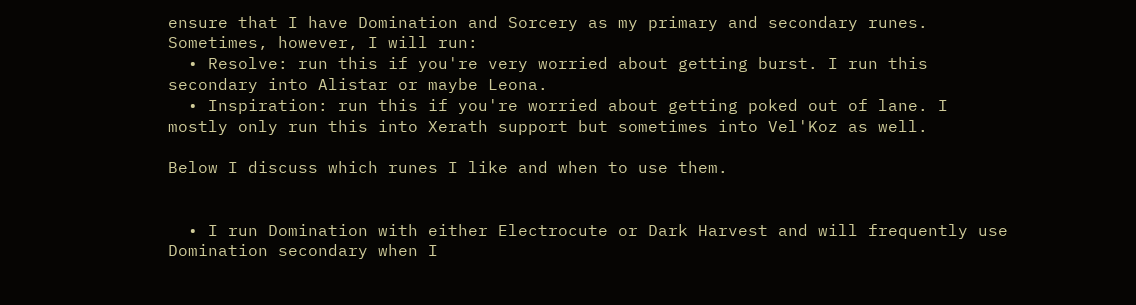ensure that I have Domination and Sorcery as my primary and secondary runes. Sometimes, however, I will run:
  • Resolve: run this if you're very worried about getting burst. I run this secondary into Alistar or maybe Leona.
  • Inspiration: run this if you're worried about getting poked out of lane. I mostly only run this into Xerath support but sometimes into Vel'Koz as well.

Below I discuss which runes I like and when to use them.


  • I run Domination with either Electrocute or Dark Harvest and will frequently use Domination secondary when I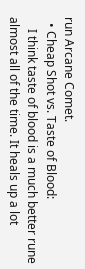run Arcane Comet.
  • Cheap Shot vs. Taste of Blood:
    I think taste of blood is a much better rune almost all of the time. It heals up a lot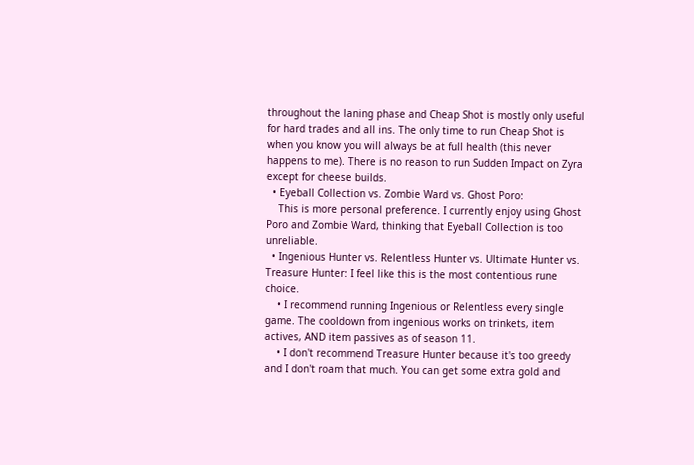throughout the laning phase and Cheap Shot is mostly only useful for hard trades and all ins. The only time to run Cheap Shot is when you know you will always be at full health (this never happens to me). There is no reason to run Sudden Impact on Zyra except for cheese builds.
  • Eyeball Collection vs. Zombie Ward vs. Ghost Poro:
    This is more personal preference. I currently enjoy using Ghost Poro and Zombie Ward, thinking that Eyeball Collection is too unreliable.
  • Ingenious Hunter vs. Relentless Hunter vs. Ultimate Hunter vs. Treasure Hunter: I feel like this is the most contentious rune choice.
    • I recommend running Ingenious or Relentless every single game. The cooldown from ingenious works on trinkets, item actives, AND item passives as of season 11.
    • I don't recommend Treasure Hunter because it's too greedy and I don't roam that much. You can get some extra gold and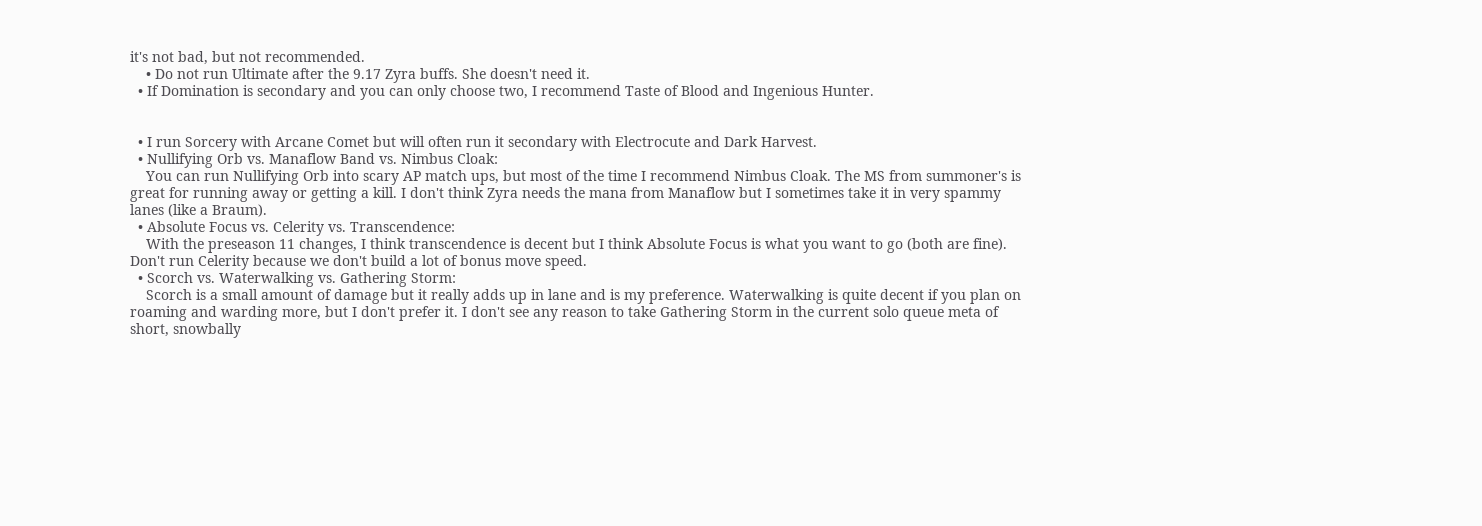it's not bad, but not recommended.
    • Do not run Ultimate after the 9.17 Zyra buffs. She doesn't need it.
  • If Domination is secondary and you can only choose two, I recommend Taste of Blood and Ingenious Hunter.


  • I run Sorcery with Arcane Comet but will often run it secondary with Electrocute and Dark Harvest.
  • Nullifying Orb vs. Manaflow Band vs. Nimbus Cloak:
    You can run Nullifying Orb into scary AP match ups, but most of the time I recommend Nimbus Cloak. The MS from summoner's is great for running away or getting a kill. I don't think Zyra needs the mana from Manaflow but I sometimes take it in very spammy lanes (like a Braum).
  • Absolute Focus vs. Celerity vs. Transcendence:
    With the preseason 11 changes, I think transcendence is decent but I think Absolute Focus is what you want to go (both are fine). Don't run Celerity because we don't build a lot of bonus move speed.
  • Scorch vs. Waterwalking vs. Gathering Storm:
    Scorch is a small amount of damage but it really adds up in lane and is my preference. Waterwalking is quite decent if you plan on roaming and warding more, but I don't prefer it. I don't see any reason to take Gathering Storm in the current solo queue meta of short, snowbally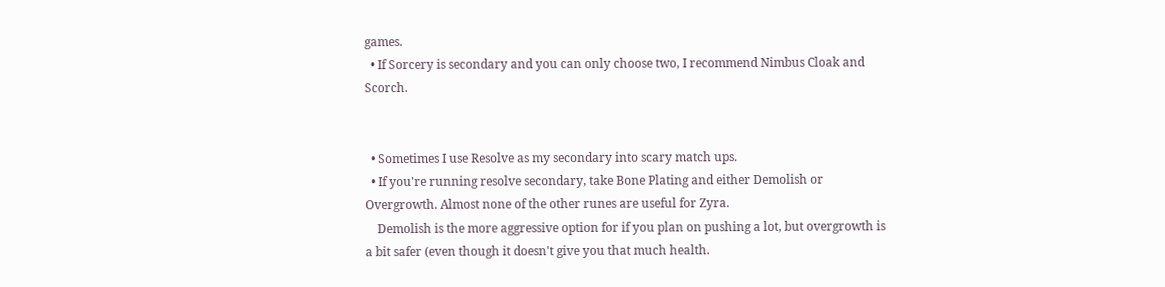games.
  • If Sorcery is secondary and you can only choose two, I recommend Nimbus Cloak and Scorch.


  • Sometimes I use Resolve as my secondary into scary match ups.
  • If you're running resolve secondary, take Bone Plating and either Demolish or Overgrowth. Almost none of the other runes are useful for Zyra.
    Demolish is the more aggressive option for if you plan on pushing a lot, but overgrowth is a bit safer (even though it doesn't give you that much health.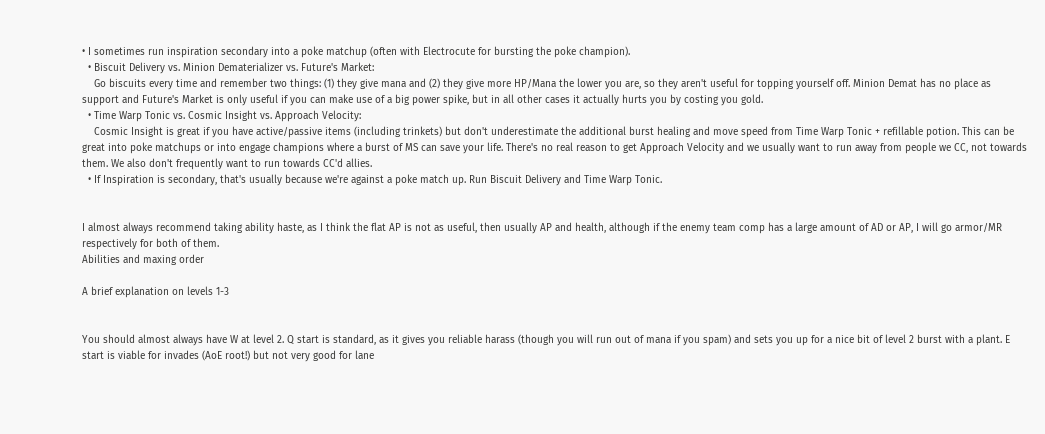• I sometimes run inspiration secondary into a poke matchup (often with Electrocute for bursting the poke champion).
  • Biscuit Delivery vs. Minion Dematerializer vs. Future's Market:
    Go biscuits every time and remember two things: (1) they give mana and (2) they give more HP/Mana the lower you are, so they aren't useful for topping yourself off. Minion Demat has no place as support and Future's Market is only useful if you can make use of a big power spike, but in all other cases it actually hurts you by costing you gold.
  • Time Warp Tonic vs. Cosmic Insight vs. Approach Velocity:
    Cosmic Insight is great if you have active/passive items (including trinkets) but don't underestimate the additional burst healing and move speed from Time Warp Tonic + refillable potion. This can be great into poke matchups or into engage champions where a burst of MS can save your life. There's no real reason to get Approach Velocity and we usually want to run away from people we CC, not towards them. We also don't frequently want to run towards CC'd allies.
  • If Inspiration is secondary, that's usually because we're against a poke match up. Run Biscuit Delivery and Time Warp Tonic.


I almost always recommend taking ability haste, as I think the flat AP is not as useful, then usually AP and health, although if the enemy team comp has a large amount of AD or AP, I will go armor/MR respectively for both of them.
Abilities and maxing order

A brief explanation on levels 1-3


You should almost always have W at level 2. Q start is standard, as it gives you reliable harass (though you will run out of mana if you spam) and sets you up for a nice bit of level 2 burst with a plant. E start is viable for invades (AoE root!) but not very good for lane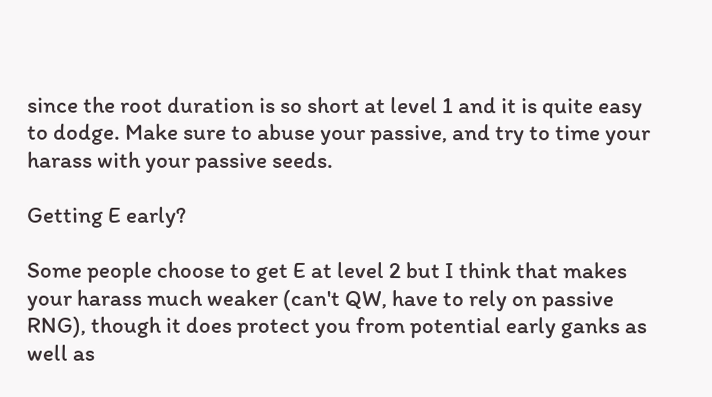since the root duration is so short at level 1 and it is quite easy to dodge. Make sure to abuse your passive, and try to time your harass with your passive seeds.

Getting E early?

Some people choose to get E at level 2 but I think that makes your harass much weaker (can't QW, have to rely on passive RNG), though it does protect you from potential early ganks as well as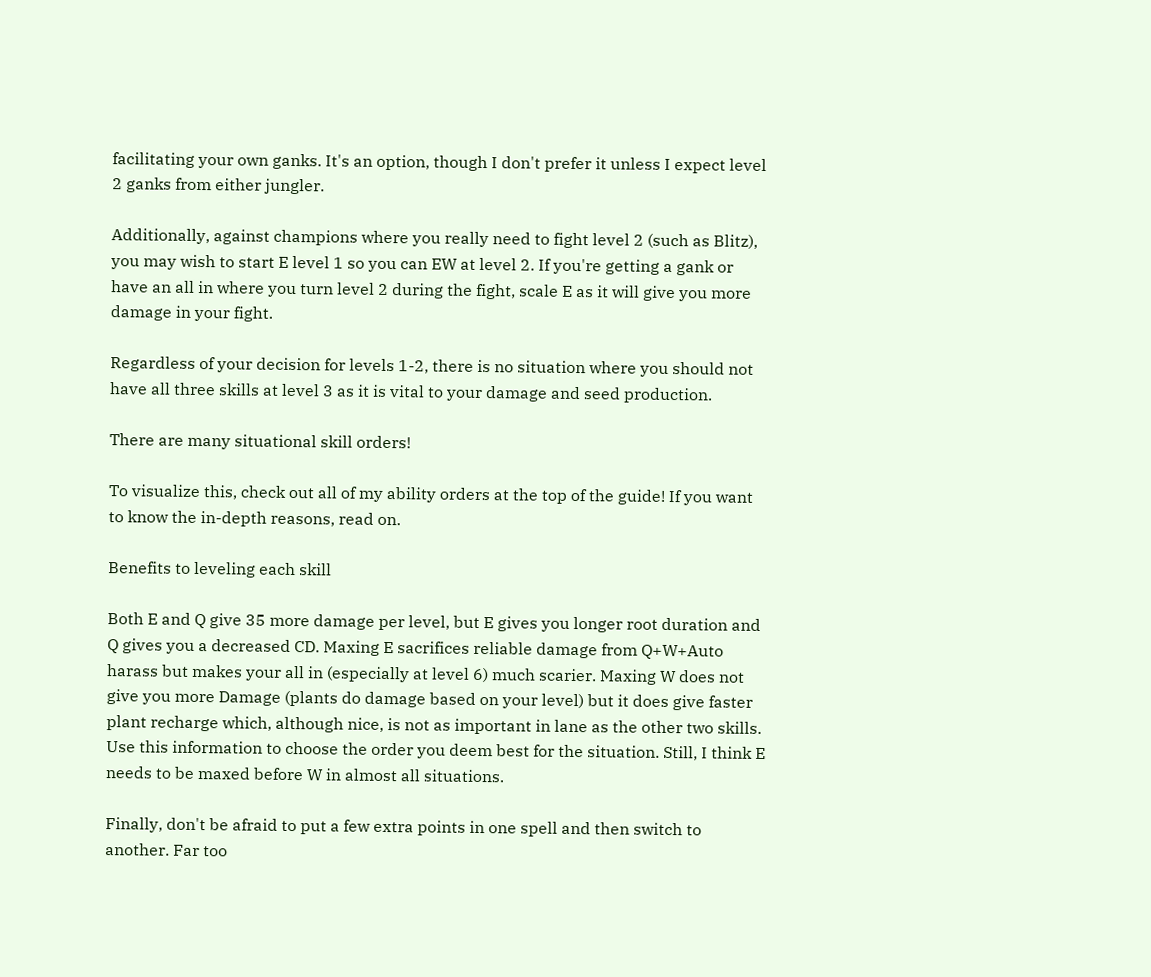facilitating your own ganks. It's an option, though I don't prefer it unless I expect level 2 ganks from either jungler.

Additionally, against champions where you really need to fight level 2 (such as Blitz), you may wish to start E level 1 so you can EW at level 2. If you're getting a gank or have an all in where you turn level 2 during the fight, scale E as it will give you more damage in your fight.

Regardless of your decision for levels 1-2, there is no situation where you should not have all three skills at level 3 as it is vital to your damage and seed production.

There are many situational skill orders!

To visualize this, check out all of my ability orders at the top of the guide! If you want to know the in-depth reasons, read on.

Benefits to leveling each skill

Both E and Q give 35 more damage per level, but E gives you longer root duration and Q gives you a decreased CD. Maxing E sacrifices reliable damage from Q+W+Auto harass but makes your all in (especially at level 6) much scarier. Maxing W does not give you more Damage (plants do damage based on your level) but it does give faster plant recharge which, although nice, is not as important in lane as the other two skills. Use this information to choose the order you deem best for the situation. Still, I think E needs to be maxed before W in almost all situations.

Finally, don't be afraid to put a few extra points in one spell and then switch to another. Far too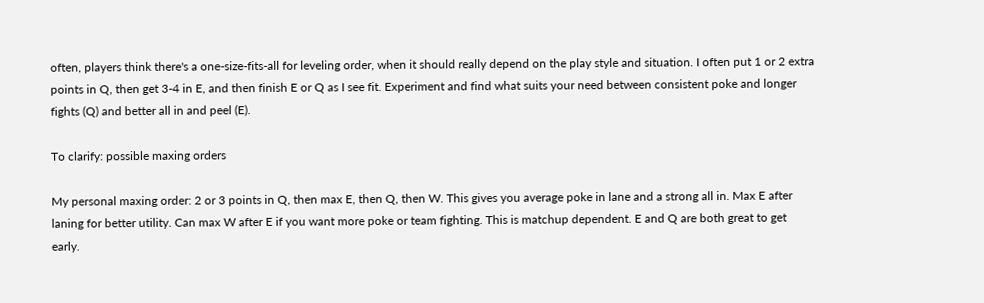often, players think there's a one-size-fits-all for leveling order, when it should really depend on the play style and situation. I often put 1 or 2 extra points in Q, then get 3-4 in E, and then finish E or Q as I see fit. Experiment and find what suits your need between consistent poke and longer fights (Q) and better all in and peel (E).

To clarify: possible maxing orders

My personal maxing order: 2 or 3 points in Q, then max E, then Q, then W. This gives you average poke in lane and a strong all in. Max E after laning for better utility. Can max W after E if you want more poke or team fighting. This is matchup dependent. E and Q are both great to get early.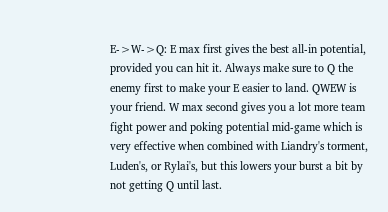E->W->Q: E max first gives the best all-in potential, provided you can hit it. Always make sure to Q the enemy first to make your E easier to land. QWEW is your friend. W max second gives you a lot more team fight power and poking potential mid-game which is very effective when combined with Liandry's torment, Luden's, or Rylai's, but this lowers your burst a bit by not getting Q until last.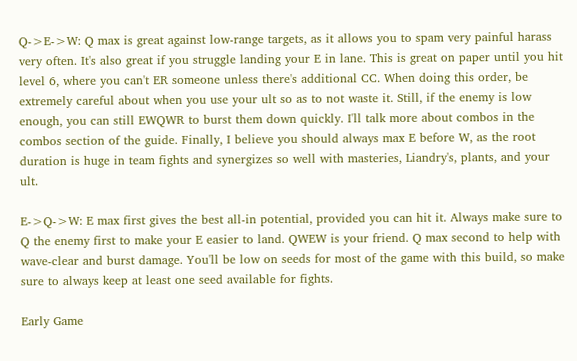Q->E->W: Q max is great against low-range targets, as it allows you to spam very painful harass very often. It's also great if you struggle landing your E in lane. This is great on paper until you hit level 6, where you can't ER someone unless there's additional CC. When doing this order, be extremely careful about when you use your ult so as to not waste it. Still, if the enemy is low enough, you can still EWQWR to burst them down quickly. I'll talk more about combos in the combos section of the guide. Finally, I believe you should always max E before W, as the root duration is huge in team fights and synergizes so well with masteries, Liandry's, plants, and your ult.

E->Q->W: E max first gives the best all-in potential, provided you can hit it. Always make sure to Q the enemy first to make your E easier to land. QWEW is your friend. Q max second to help with wave-clear and burst damage. You'll be low on seeds for most of the game with this build, so make sure to always keep at least one seed available for fights.

Early Game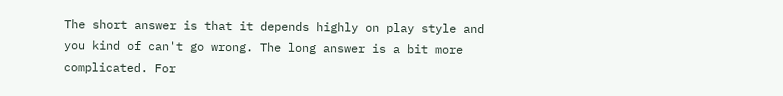The short answer is that it depends highly on play style and you kind of can't go wrong. The long answer is a bit more complicated. For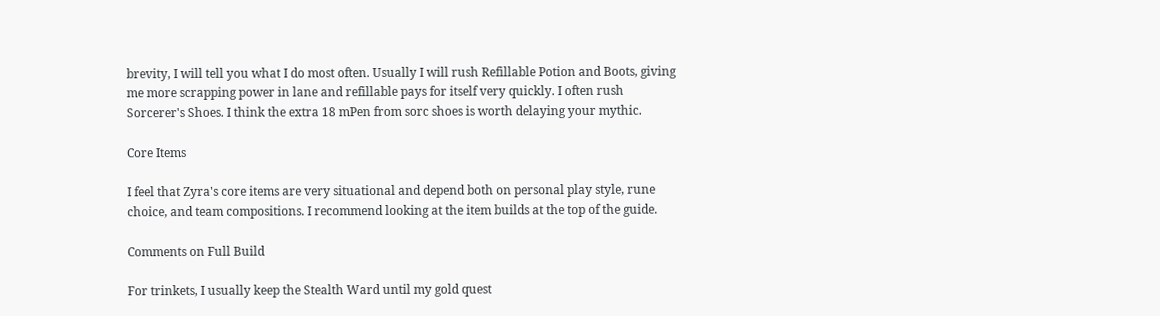brevity, I will tell you what I do most often. Usually I will rush Refillable Potion and Boots, giving me more scrapping power in lane and refillable pays for itself very quickly. I often rush Sorcerer's Shoes. I think the extra 18 mPen from sorc shoes is worth delaying your mythic.

Core Items

I feel that Zyra's core items are very situational and depend both on personal play style, rune choice, and team compositions. I recommend looking at the item builds at the top of the guide.

Comments on Full Build

For trinkets, I usually keep the Stealth Ward until my gold quest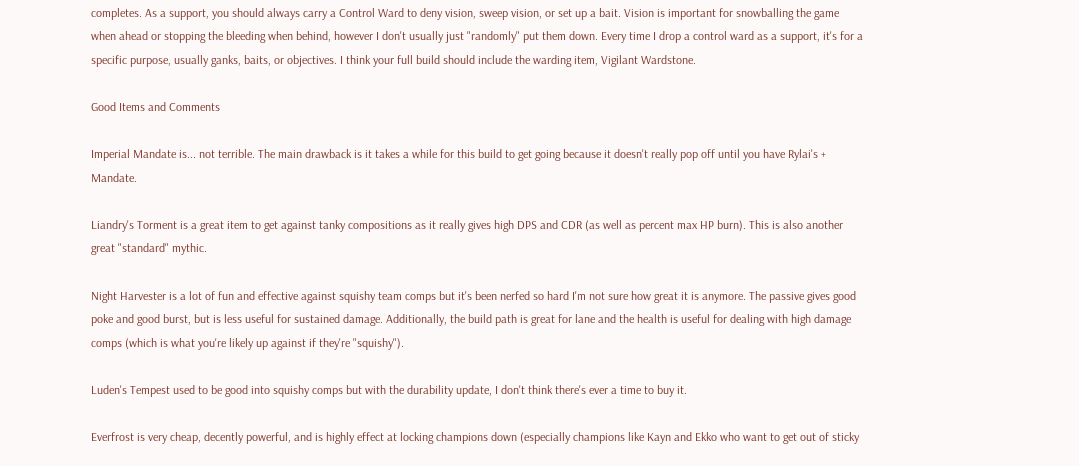completes. As a support, you should always carry a Control Ward to deny vision, sweep vision, or set up a bait. Vision is important for snowballing the game when ahead or stopping the bleeding when behind, however I don't usually just "randomly" put them down. Every time I drop a control ward as a support, it's for a specific purpose, usually ganks, baits, or objectives. I think your full build should include the warding item, Vigilant Wardstone.

Good Items and Comments

Imperial Mandate is... not terrible. The main drawback is it takes a while for this build to get going because it doesn't really pop off until you have Rylai's + Mandate.

Liandry's Torment is a great item to get against tanky compositions as it really gives high DPS and CDR (as well as percent max HP burn). This is also another great "standard" mythic.

Night Harvester is a lot of fun and effective against squishy team comps but it's been nerfed so hard I'm not sure how great it is anymore. The passive gives good poke and good burst, but is less useful for sustained damage. Additionally, the build path is great for lane and the health is useful for dealing with high damage comps (which is what you're likely up against if they're "squishy").

Luden's Tempest used to be good into squishy comps but with the durability update, I don't think there's ever a time to buy it.

Everfrost is very cheap, decently powerful, and is highly effect at locking champions down (especially champions like Kayn and Ekko who want to get out of sticky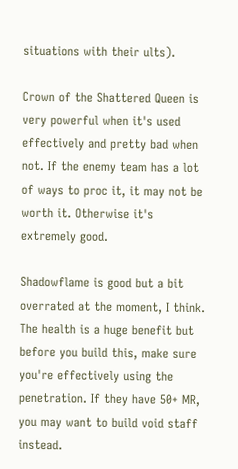situations with their ults).

Crown of the Shattered Queen is very powerful when it's used effectively and pretty bad when not. If the enemy team has a lot of ways to proc it, it may not be worth it. Otherwise it's extremely good.

Shadowflame is good but a bit overrated at the moment, I think. The health is a huge benefit but before you build this, make sure you're effectively using the penetration. If they have 50+ MR, you may want to build void staff instead.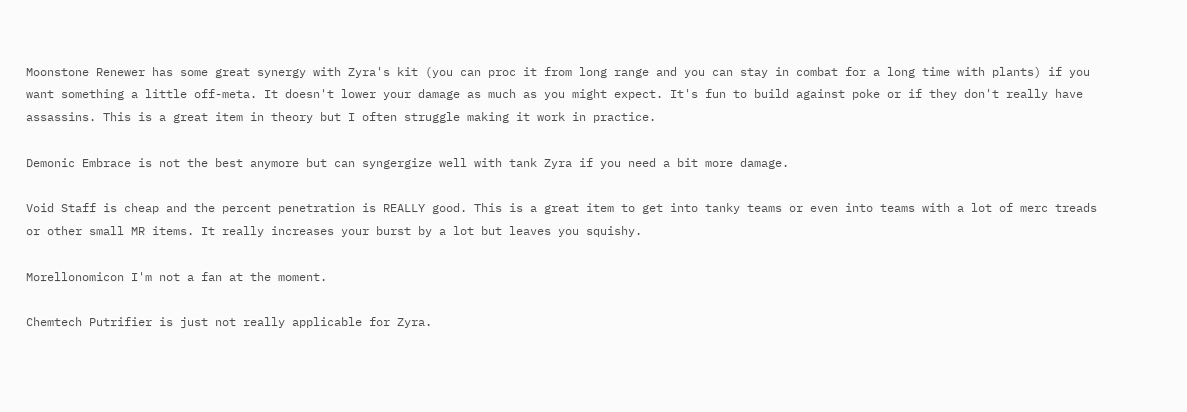Moonstone Renewer has some great synergy with Zyra's kit (you can proc it from long range and you can stay in combat for a long time with plants) if you want something a little off-meta. It doesn't lower your damage as much as you might expect. It's fun to build against poke or if they don't really have assassins. This is a great item in theory but I often struggle making it work in practice.

Demonic Embrace is not the best anymore but can syngergize well with tank Zyra if you need a bit more damage.

Void Staff is cheap and the percent penetration is REALLY good. This is a great item to get into tanky teams or even into teams with a lot of merc treads or other small MR items. It really increases your burst by a lot but leaves you squishy.

Morellonomicon I'm not a fan at the moment.

Chemtech Putrifier is just not really applicable for Zyra.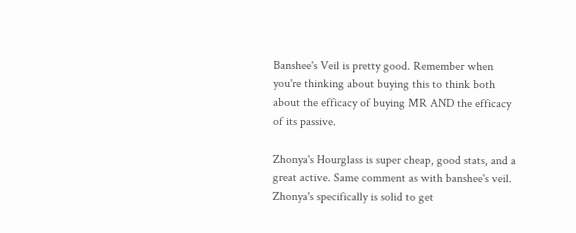Banshee's Veil is pretty good. Remember when you're thinking about buying this to think both about the efficacy of buying MR AND the efficacy of its passive.

Zhonya's Hourglass is super cheap, good stats, and a great active. Same comment as with banshee's veil. Zhonya's specifically is solid to get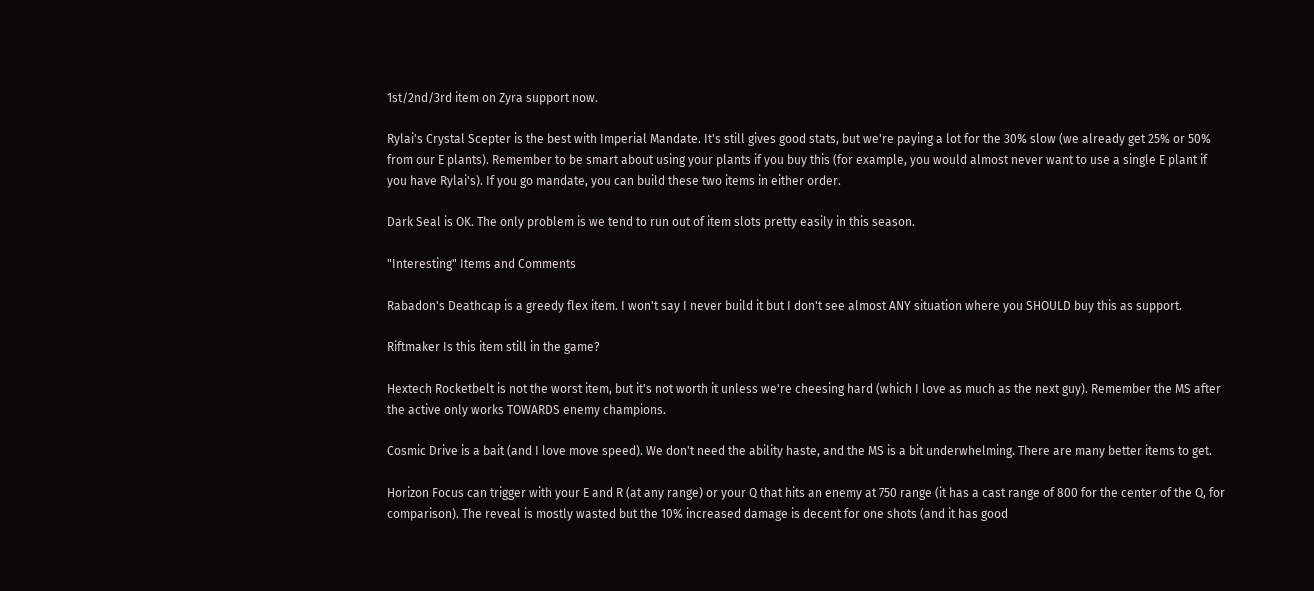1st/2nd/3rd item on Zyra support now.

Rylai's Crystal Scepter is the best with Imperial Mandate. It's still gives good stats, but we're paying a lot for the 30% slow (we already get 25% or 50% from our E plants). Remember to be smart about using your plants if you buy this (for example, you would almost never want to use a single E plant if you have Rylai's). If you go mandate, you can build these two items in either order.

Dark Seal is OK. The only problem is we tend to run out of item slots pretty easily in this season.

"Interesting" Items and Comments

Rabadon's Deathcap is a greedy flex item. I won't say I never build it but I don't see almost ANY situation where you SHOULD buy this as support.

Riftmaker Is this item still in the game?

Hextech Rocketbelt is not the worst item, but it's not worth it unless we're cheesing hard (which I love as much as the next guy). Remember the MS after the active only works TOWARDS enemy champions.

Cosmic Drive is a bait (and I love move speed). We don't need the ability haste, and the MS is a bit underwhelming. There are many better items to get.

Horizon Focus can trigger with your E and R (at any range) or your Q that hits an enemy at 750 range (it has a cast range of 800 for the center of the Q, for comparison). The reveal is mostly wasted but the 10% increased damage is decent for one shots (and it has good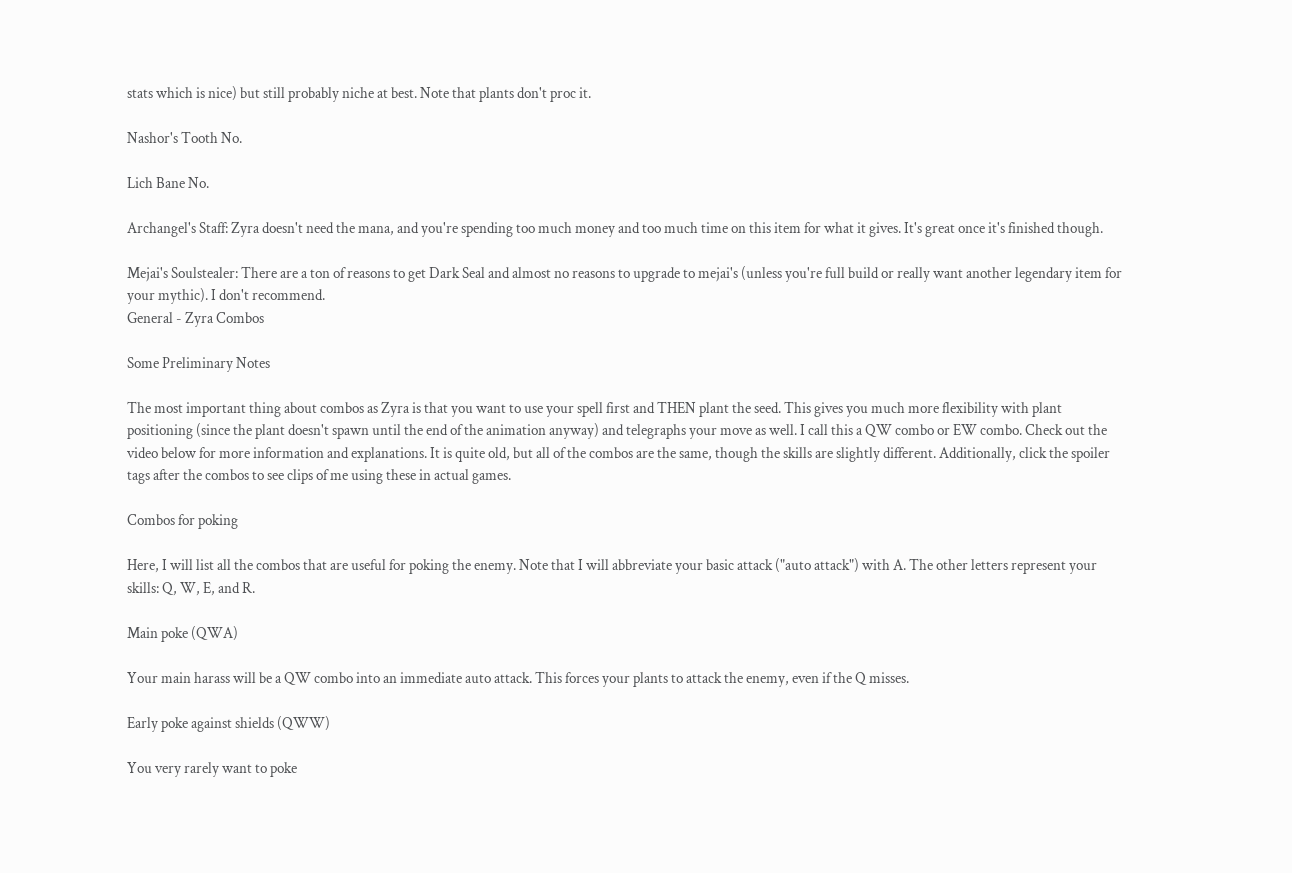stats which is nice) but still probably niche at best. Note that plants don't proc it.

Nashor's Tooth No.

Lich Bane No.

Archangel's Staff: Zyra doesn't need the mana, and you're spending too much money and too much time on this item for what it gives. It's great once it's finished though.

Mejai's Soulstealer: There are a ton of reasons to get Dark Seal and almost no reasons to upgrade to mejai's (unless you're full build or really want another legendary item for your mythic). I don't recommend.
General - Zyra Combos

Some Preliminary Notes

The most important thing about combos as Zyra is that you want to use your spell first and THEN plant the seed. This gives you much more flexibility with plant positioning (since the plant doesn't spawn until the end of the animation anyway) and telegraphs your move as well. I call this a QW combo or EW combo. Check out the video below for more information and explanations. It is quite old, but all of the combos are the same, though the skills are slightly different. Additionally, click the spoiler tags after the combos to see clips of me using these in actual games.

Combos for poking

Here, I will list all the combos that are useful for poking the enemy. Note that I will abbreviate your basic attack ("auto attack") with A. The other letters represent your skills: Q, W, E, and R.

Main poke (QWA)

Your main harass will be a QW combo into an immediate auto attack. This forces your plants to attack the enemy, even if the Q misses.

Early poke against shields (QWW)

You very rarely want to poke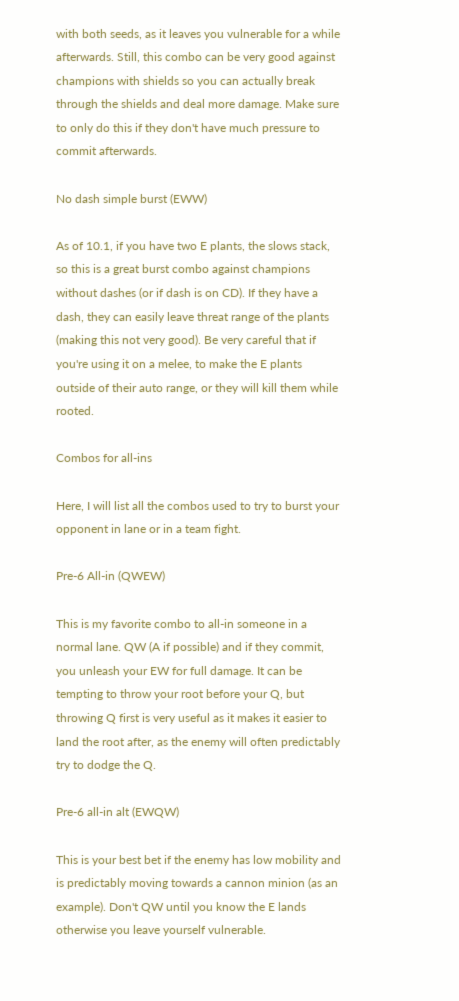with both seeds, as it leaves you vulnerable for a while afterwards. Still, this combo can be very good against champions with shields so you can actually break through the shields and deal more damage. Make sure to only do this if they don't have much pressure to commit afterwards.

No dash simple burst (EWW)

As of 10.1, if you have two E plants, the slows stack, so this is a great burst combo against champions without dashes (or if dash is on CD). If they have a dash, they can easily leave threat range of the plants (making this not very good). Be very careful that if you're using it on a melee, to make the E plants outside of their auto range, or they will kill them while rooted.

Combos for all-ins

Here, I will list all the combos used to try to burst your opponent in lane or in a team fight.

Pre-6 All-in (QWEW)

This is my favorite combo to all-in someone in a normal lane. QW (A if possible) and if they commit, you unleash your EW for full damage. It can be tempting to throw your root before your Q, but throwing Q first is very useful as it makes it easier to land the root after, as the enemy will often predictably try to dodge the Q.

Pre-6 all-in alt (EWQW)

This is your best bet if the enemy has low mobility and is predictably moving towards a cannon minion (as an example). Don't QW until you know the E lands otherwise you leave yourself vulnerable.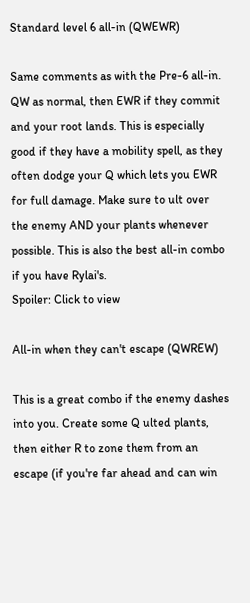Standard level 6 all-in (QWEWR)

Same comments as with the Pre-6 all-in. QW as normal, then EWR if they commit and your root lands. This is especially good if they have a mobility spell, as they often dodge your Q which lets you EWR for full damage. Make sure to ult over the enemy AND your plants whenever possible. This is also the best all-in combo if you have Rylai's.
Spoiler: Click to view

All-in when they can't escape (QWREW)

This is a great combo if the enemy dashes into you. Create some Q ulted plants, then either R to zone them from an escape (if you're far ahead and can win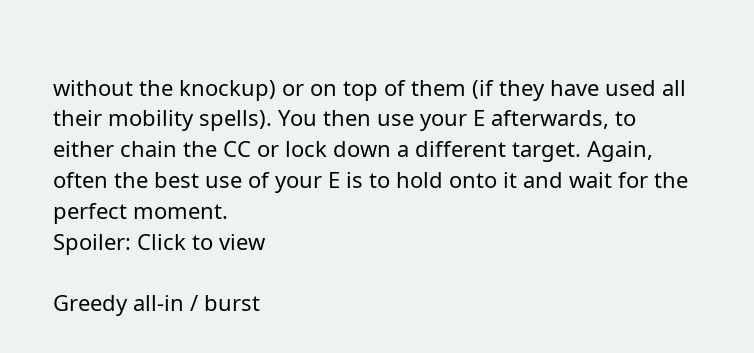without the knockup) or on top of them (if they have used all their mobility spells). You then use your E afterwards, to either chain the CC or lock down a different target. Again, often the best use of your E is to hold onto it and wait for the perfect moment.
Spoiler: Click to view

Greedy all-in / burst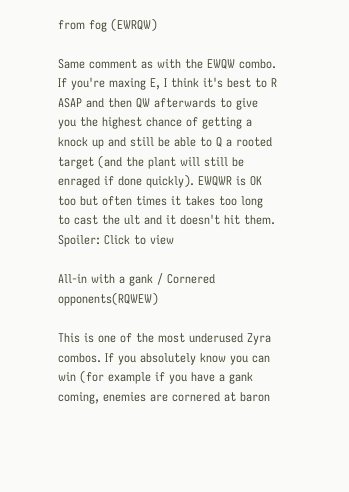from fog (EWRQW)

Same comment as with the EWQW combo. If you're maxing E, I think it's best to R ASAP and then QW afterwards to give you the highest chance of getting a knock up and still be able to Q a rooted target (and the plant will still be enraged if done quickly). EWQWR is OK too but often times it takes too long to cast the ult and it doesn't hit them.
Spoiler: Click to view

All-in with a gank / Cornered opponents(RQWEW)

This is one of the most underused Zyra combos. If you absolutely know you can win (for example if you have a gank coming, enemies are cornered at baron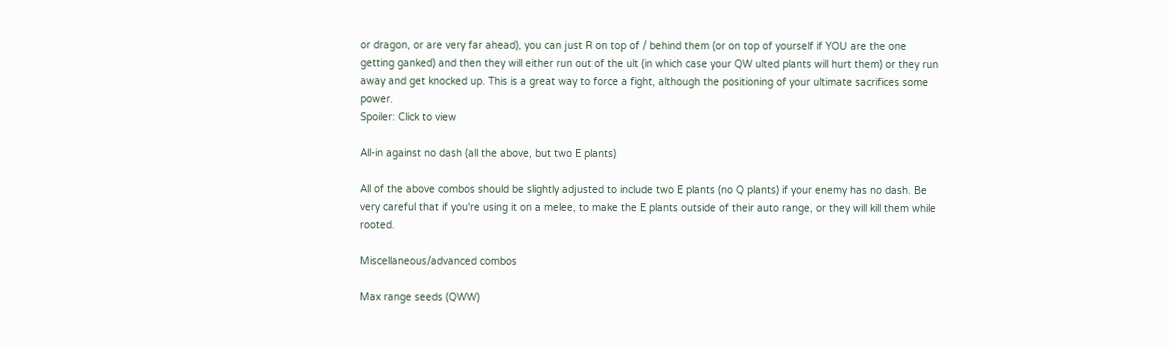or dragon, or are very far ahead), you can just R on top of / behind them (or on top of yourself if YOU are the one getting ganked) and then they will either run out of the ult (in which case your QW ulted plants will hurt them) or they run away and get knocked up. This is a great way to force a fight, although the positioning of your ultimate sacrifices some power.
Spoiler: Click to view

All-in against no dash (all the above, but two E plants)

All of the above combos should be slightly adjusted to include two E plants (no Q plants) if your enemy has no dash. Be very careful that if you're using it on a melee, to make the E plants outside of their auto range, or they will kill them while rooted.

Miscellaneous/advanced combos

Max range seeds (QWW)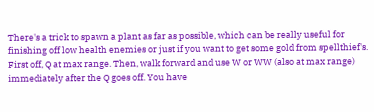There's a trick to spawn a plant as far as possible, which can be really useful for finishing off low health enemies or just if you want to get some gold from spellthief's. First off, Q at max range. Then, walk forward and use W or WW (also at max range) immediately after the Q goes off. You have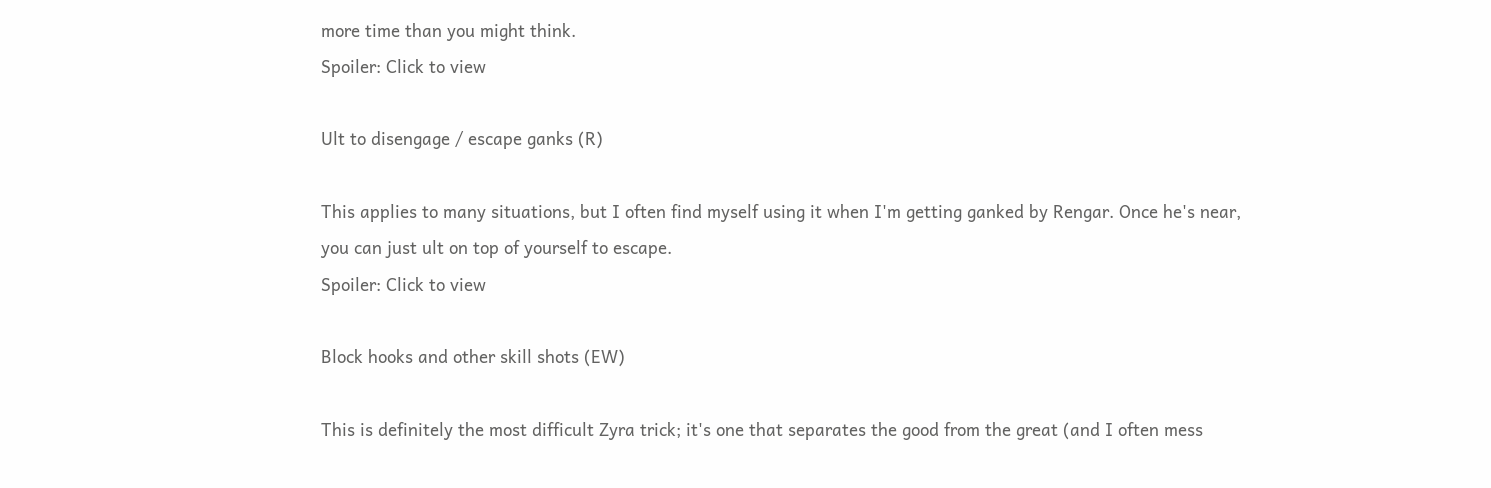more time than you might think.
Spoiler: Click to view

Ult to disengage / escape ganks (R)

This applies to many situations, but I often find myself using it when I'm getting ganked by Rengar. Once he's near, you can just ult on top of yourself to escape.
Spoiler: Click to view

Block hooks and other skill shots (EW)

This is definitely the most difficult Zyra trick; it's one that separates the good from the great (and I often mess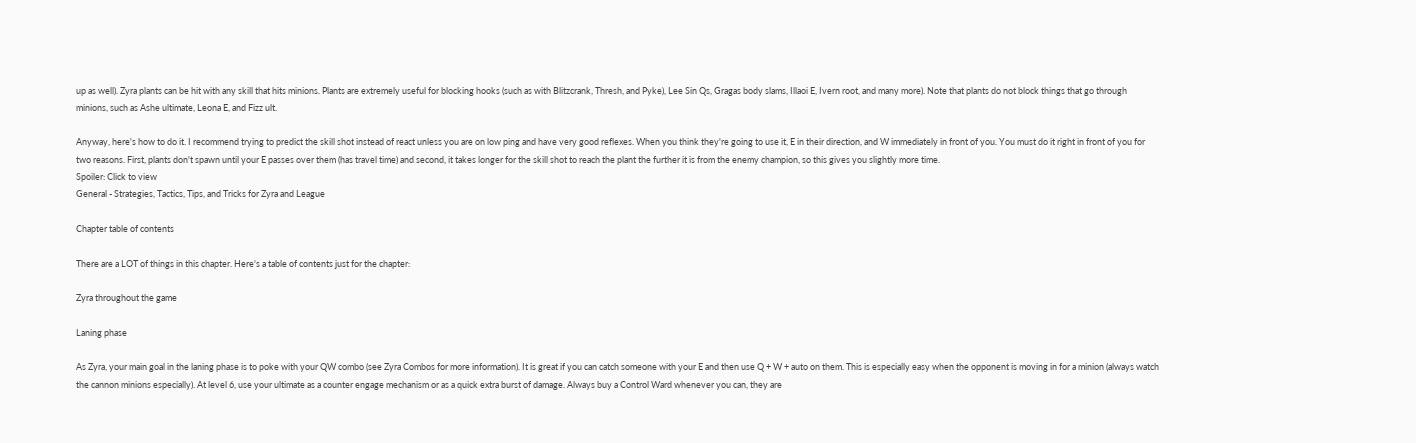up as well). Zyra plants can be hit with any skill that hits minions. Plants are extremely useful for blocking hooks (such as with Blitzcrank, Thresh, and Pyke), Lee Sin Qs, Gragas body slams, Illaoi E, Ivern root, and many more). Note that plants do not block things that go through minions, such as Ashe ultimate, Leona E, and Fizz ult.

Anyway, here's how to do it. I recommend trying to predict the skill shot instead of react unless you are on low ping and have very good reflexes. When you think they're going to use it, E in their direction, and W immediately in front of you. You must do it right in front of you for two reasons. First, plants don't spawn until your E passes over them (has travel time) and second, it takes longer for the skill shot to reach the plant the further it is from the enemy champion, so this gives you slightly more time.
Spoiler: Click to view
General - Strategies, Tactics, Tips, and Tricks for Zyra and League

Chapter table of contents

There are a LOT of things in this chapter. Here's a table of contents just for the chapter:

Zyra throughout the game

Laning phase

As Zyra, your main goal in the laning phase is to poke with your QW combo (see Zyra Combos for more information). It is great if you can catch someone with your E and then use Q + W + auto on them. This is especially easy when the opponent is moving in for a minion (always watch the cannon minions especially). At level 6, use your ultimate as a counter engage mechanism or as a quick extra burst of damage. Always buy a Control Ward whenever you can, they are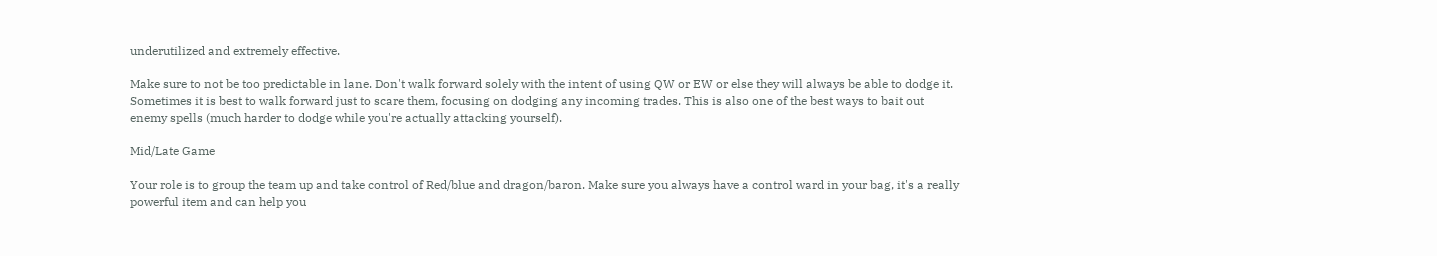underutilized and extremely effective.

Make sure to not be too predictable in lane. Don't walk forward solely with the intent of using QW or EW or else they will always be able to dodge it. Sometimes it is best to walk forward just to scare them, focusing on dodging any incoming trades. This is also one of the best ways to bait out enemy spells (much harder to dodge while you're actually attacking yourself).

Mid/Late Game

Your role is to group the team up and take control of Red/blue and dragon/baron. Make sure you always have a control ward in your bag, it's a really powerful item and can help you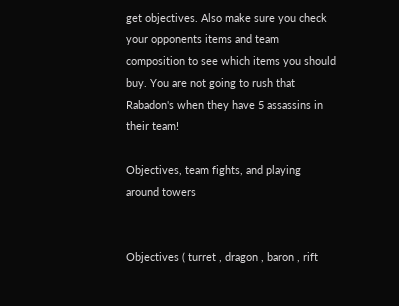get objectives. Also make sure you check your opponents items and team composition to see which items you should buy. You are not going to rush that Rabadon's when they have 5 assassins in their team!

Objectives, team fights, and playing around towers


Objectives ( turret , dragon , baron , rift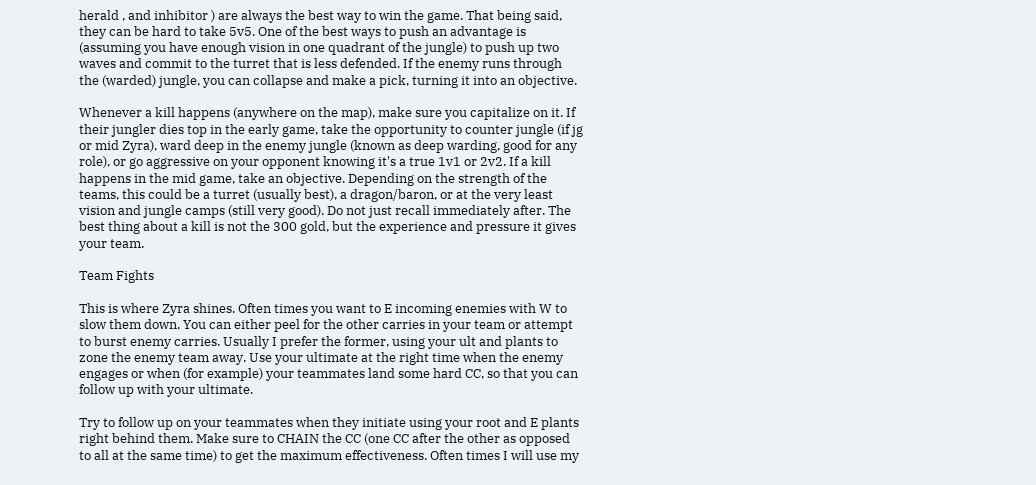herald , and inhibitor ) are always the best way to win the game. That being said, they can be hard to take 5v5. One of the best ways to push an advantage is (assuming you have enough vision in one quadrant of the jungle) to push up two waves and commit to the turret that is less defended. If the enemy runs through the (warded) jungle, you can collapse and make a pick, turning it into an objective.

Whenever a kill happens (anywhere on the map), make sure you capitalize on it. If their jungler dies top in the early game, take the opportunity to counter jungle (if jg or mid Zyra), ward deep in the enemy jungle (known as deep warding, good for any role), or go aggressive on your opponent knowing it's a true 1v1 or 2v2. If a kill happens in the mid game, take an objective. Depending on the strength of the teams, this could be a turret (usually best), a dragon/baron, or at the very least vision and jungle camps (still very good). Do not just recall immediately after. The best thing about a kill is not the 300 gold, but the experience and pressure it gives your team.

Team Fights

This is where Zyra shines. Often times you want to E incoming enemies with W to slow them down. You can either peel for the other carries in your team or attempt to burst enemy carries. Usually I prefer the former, using your ult and plants to zone the enemy team away. Use your ultimate at the right time when the enemy engages or when (for example) your teammates land some hard CC, so that you can follow up with your ultimate.

Try to follow up on your teammates when they initiate using your root and E plants right behind them. Make sure to CHAIN the CC (one CC after the other as opposed to all at the same time) to get the maximum effectiveness. Often times I will use my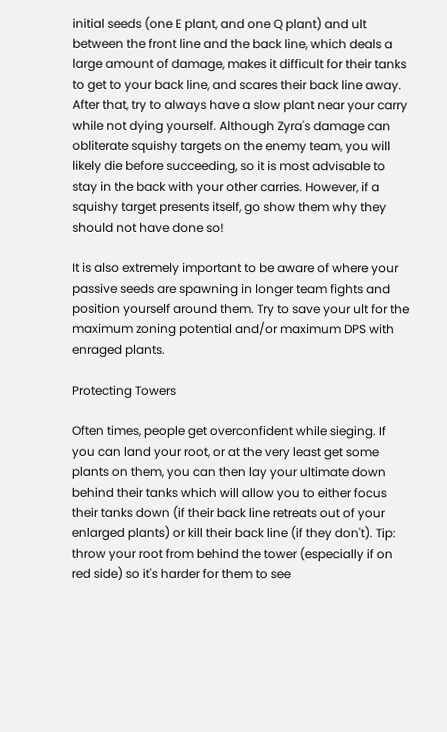initial seeds (one E plant, and one Q plant) and ult between the front line and the back line, which deals a large amount of damage, makes it difficult for their tanks to get to your back line, and scares their back line away. After that, try to always have a slow plant near your carry while not dying yourself. Although Zyra's damage can obliterate squishy targets on the enemy team, you will likely die before succeeding, so it is most advisable to stay in the back with your other carries. However, if a squishy target presents itself, go show them why they should not have done so!

It is also extremely important to be aware of where your passive seeds are spawning in longer team fights and position yourself around them. Try to save your ult for the maximum zoning potential and/or maximum DPS with enraged plants.

Protecting Towers

Often times, people get overconfident while sieging. If you can land your root, or at the very least get some plants on them, you can then lay your ultimate down behind their tanks which will allow you to either focus their tanks down (if their back line retreats out of your enlarged plants) or kill their back line (if they don't). Tip: throw your root from behind the tower (especially if on red side) so it's harder for them to see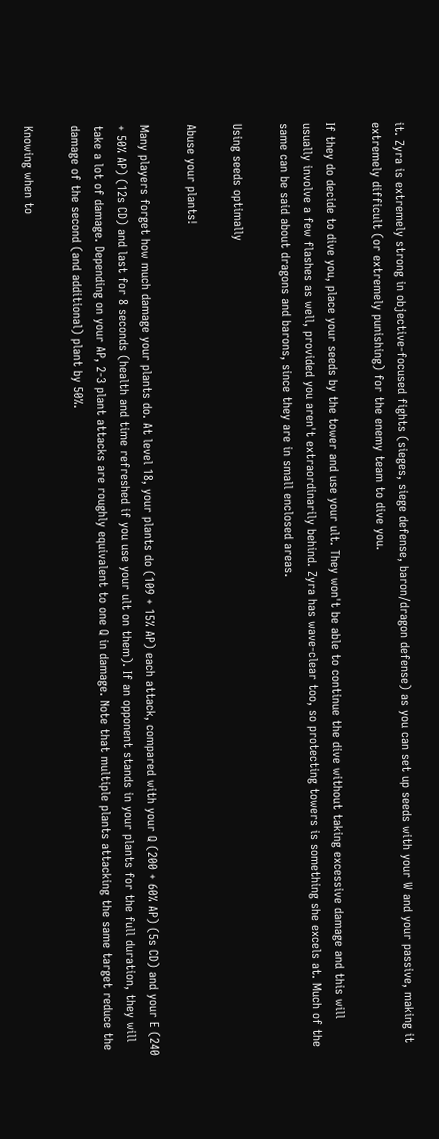it. Zyra is extremely strong in objective-focused fights (sieges, siege defense, baron/dragon defense) as you can set up seeds with your W and your passive, making it extremely difficult (or extremely punishing) for the enemy team to dive you.

If they do decide to dive you, place your seeds by the tower and use your ult. They won't be able to continue the dive without taking excessive damage and this will usually involve a few flashes as well, provided you aren't extraordinarily behind. Zyra has wave-clear too, so protecting towers is something she excels at. Much of the same can be said about dragons and barons, since they are in small enclosed areas.

Using seeds optimally

Abuse your plants!

Many players forget how much damage your plants do. At level 18, your plants do (109 + 15% AP) each attack, compared with your Q (200 + 60% AP) (5s CD) and your E (240 + 50% AP) (12s CD) and last for 8 seconds (health and time refreshed if you use your ult on them). If an opponent stands in your plants for the full duration, they will take a lot of damage. Depending on your AP, 2-3 plant attacks are roughly equivalent to one Q in damage. Note that multiple plants attacking the same target reduce the damage of the second (and additional) plant by 50%.

Knowing when to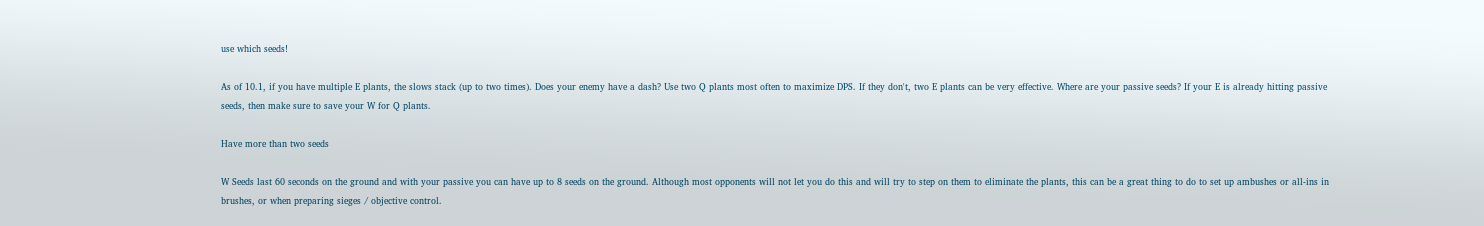use which seeds!

As of 10.1, if you have multiple E plants, the slows stack (up to two times). Does your enemy have a dash? Use two Q plants most often to maximize DPS. If they don't, two E plants can be very effective. Where are your passive seeds? If your E is already hitting passive seeds, then make sure to save your W for Q plants.

Have more than two seeds

W Seeds last 60 seconds on the ground and with your passive you can have up to 8 seeds on the ground. Although most opponents will not let you do this and will try to step on them to eliminate the plants, this can be a great thing to do to set up ambushes or all-ins in brushes, or when preparing sieges / objective control.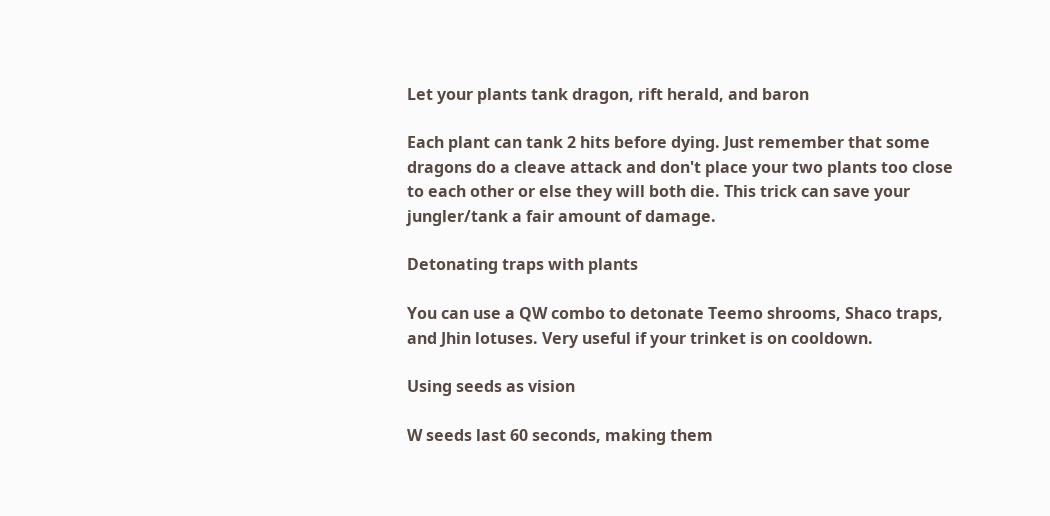Let your plants tank dragon, rift herald, and baron

Each plant can tank 2 hits before dying. Just remember that some dragons do a cleave attack and don't place your two plants too close to each other or else they will both die. This trick can save your jungler/tank a fair amount of damage.

Detonating traps with plants

You can use a QW combo to detonate Teemo shrooms, Shaco traps, and Jhin lotuses. Very useful if your trinket is on cooldown.

Using seeds as vision

W seeds last 60 seconds, making them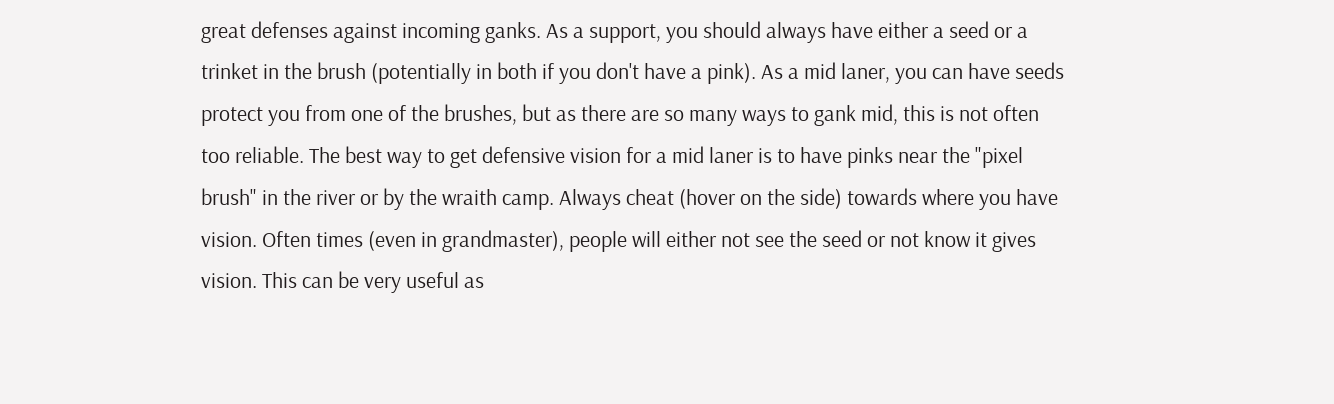great defenses against incoming ganks. As a support, you should always have either a seed or a trinket in the brush (potentially in both if you don't have a pink). As a mid laner, you can have seeds protect you from one of the brushes, but as there are so many ways to gank mid, this is not often too reliable. The best way to get defensive vision for a mid laner is to have pinks near the "pixel brush" in the river or by the wraith camp. Always cheat (hover on the side) towards where you have vision. Often times (even in grandmaster), people will either not see the seed or not know it gives vision. This can be very useful as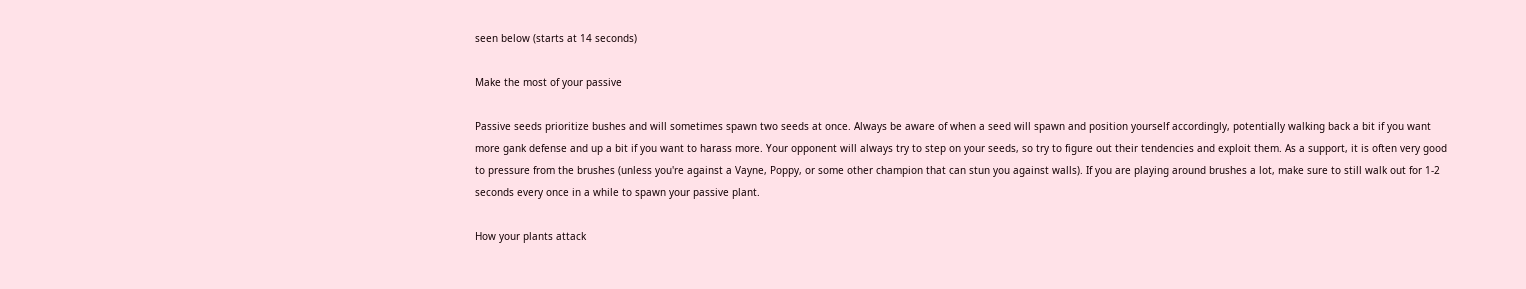seen below (starts at 14 seconds)

Make the most of your passive

Passive seeds prioritize bushes and will sometimes spawn two seeds at once. Always be aware of when a seed will spawn and position yourself accordingly, potentially walking back a bit if you want more gank defense and up a bit if you want to harass more. Your opponent will always try to step on your seeds, so try to figure out their tendencies and exploit them. As a support, it is often very good to pressure from the brushes (unless you're against a Vayne, Poppy, or some other champion that can stun you against walls). If you are playing around brushes a lot, make sure to still walk out for 1-2 seconds every once in a while to spawn your passive plant.

How your plants attack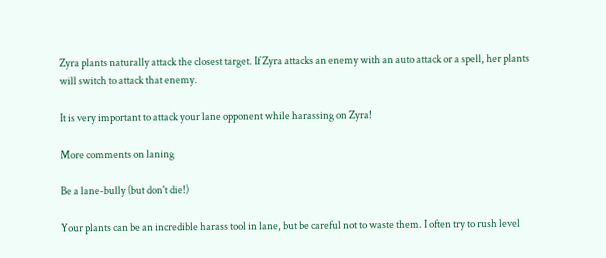Zyra plants naturally attack the closest target. If Zyra attacks an enemy with an auto attack or a spell, her plants will switch to attack that enemy.

It is very important to attack your lane opponent while harassing on Zyra!

More comments on laning

Be a lane-bully (but don't die!)

Your plants can be an incredible harass tool in lane, but be careful not to waste them. I often try to rush level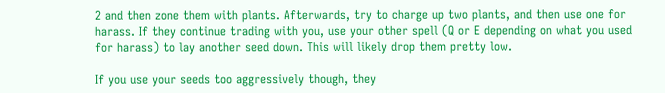2 and then zone them with plants. Afterwards, try to charge up two plants, and then use one for harass. If they continue trading with you, use your other spell (Q or E depending on what you used for harass) to lay another seed down. This will likely drop them pretty low.

If you use your seeds too aggressively though, they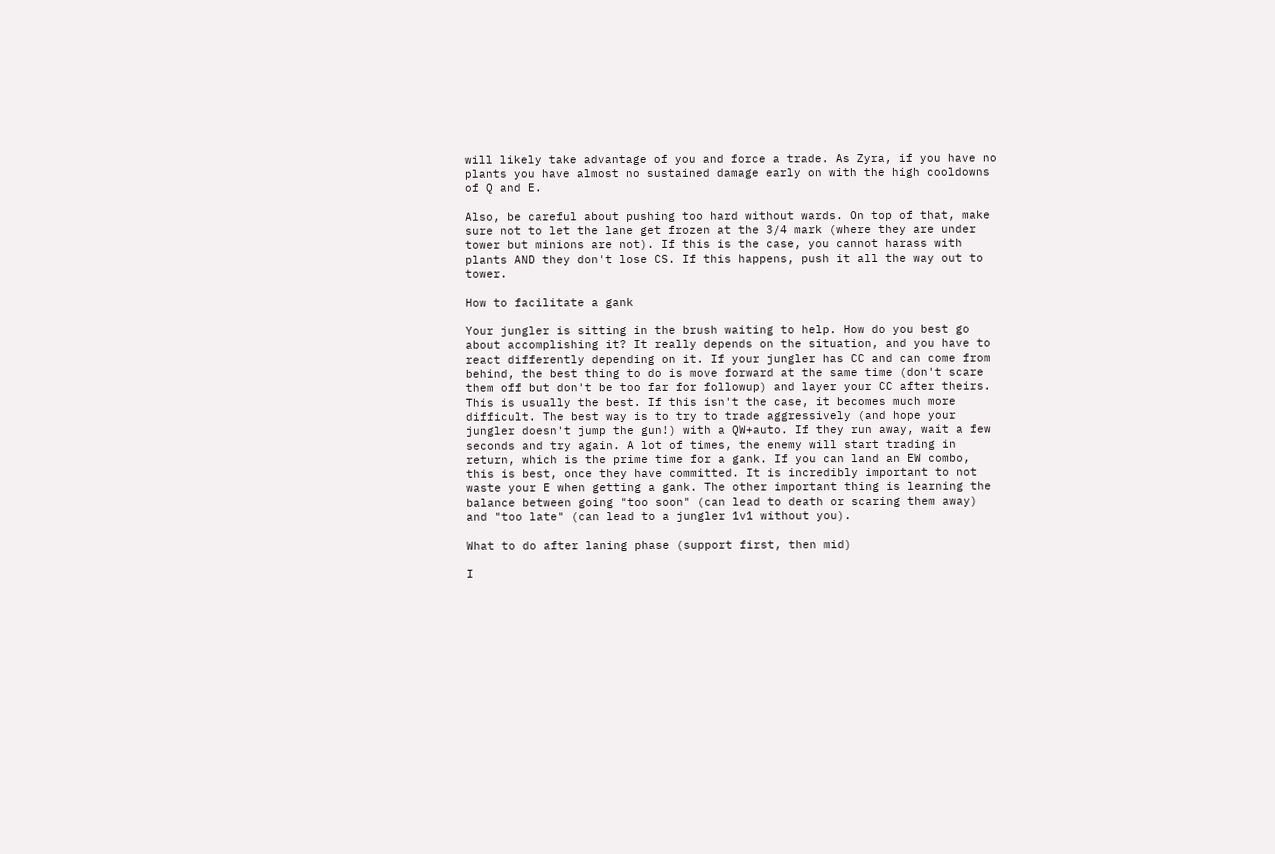will likely take advantage of you and force a trade. As Zyra, if you have no plants you have almost no sustained damage early on with the high cooldowns of Q and E.

Also, be careful about pushing too hard without wards. On top of that, make sure not to let the lane get frozen at the 3/4 mark (where they are under tower but minions are not). If this is the case, you cannot harass with plants AND they don't lose CS. If this happens, push it all the way out to tower.

How to facilitate a gank

Your jungler is sitting in the brush waiting to help. How do you best go about accomplishing it? It really depends on the situation, and you have to react differently depending on it. If your jungler has CC and can come from behind, the best thing to do is move forward at the same time (don't scare them off but don't be too far for followup) and layer your CC after theirs. This is usually the best. If this isn't the case, it becomes much more difficult. The best way is to try to trade aggressively (and hope your jungler doesn't jump the gun!) with a QW+auto. If they run away, wait a few seconds and try again. A lot of times, the enemy will start trading in return, which is the prime time for a gank. If you can land an EW combo, this is best, once they have committed. It is incredibly important to not waste your E when getting a gank. The other important thing is learning the balance between going "too soon" (can lead to death or scaring them away) and "too late" (can lead to a jungler 1v1 without you).

What to do after laning phase (support first, then mid)

I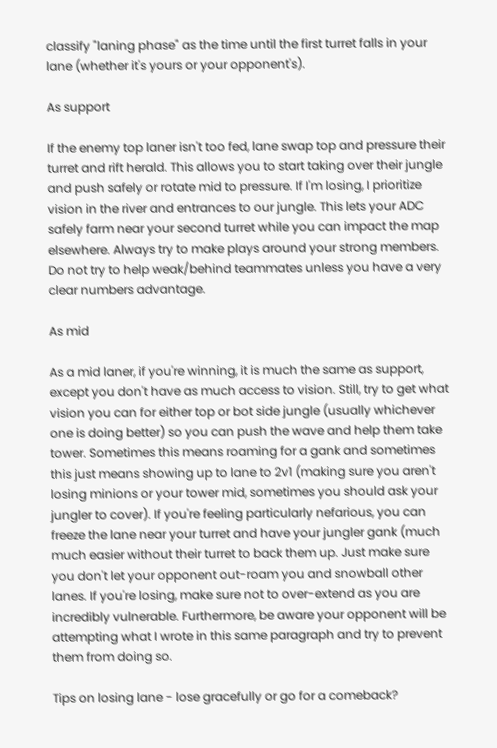classify "laning phase" as the time until the first turret falls in your lane (whether it's yours or your opponent's).

As support

If the enemy top laner isn't too fed, lane swap top and pressure their turret and rift herald. This allows you to start taking over their jungle and push safely or rotate mid to pressure. If I'm losing, I prioritize vision in the river and entrances to our jungle. This lets your ADC safely farm near your second turret while you can impact the map elsewhere. Always try to make plays around your strong members. Do not try to help weak/behind teammates unless you have a very clear numbers advantage.

As mid

As a mid laner, if you're winning, it is much the same as support, except you don't have as much access to vision. Still, try to get what vision you can for either top or bot side jungle (usually whichever one is doing better) so you can push the wave and help them take tower. Sometimes this means roaming for a gank and sometimes this just means showing up to lane to 2v1 (making sure you aren't losing minions or your tower mid, sometimes you should ask your jungler to cover). If you're feeling particularly nefarious, you can freeze the lane near your turret and have your jungler gank (much much easier without their turret to back them up. Just make sure you don't let your opponent out-roam you and snowball other lanes. If you're losing, make sure not to over-extend as you are incredibly vulnerable. Furthermore, be aware your opponent will be attempting what I wrote in this same paragraph and try to prevent them from doing so.

Tips on losing lane - lose gracefully or go for a comeback?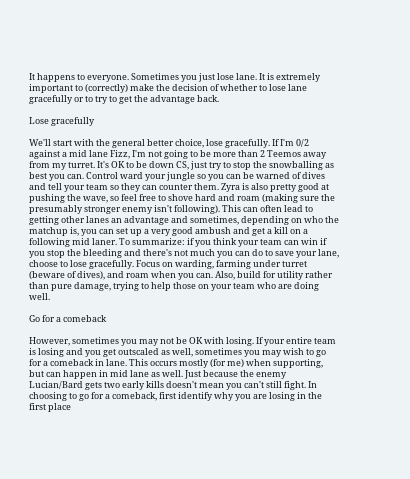It happens to everyone. Sometimes you just lose lane. It is extremely important to (correctly) make the decision of whether to lose lane gracefully or to try to get the advantage back.

Lose gracefully

We'll start with the general better choice, lose gracefully. If I'm 0/2 against a mid lane Fizz, I'm not going to be more than 2 Teemos away from my turret. It's OK to be down CS, just try to stop the snowballing as best you can. Control ward your jungle so you can be warned of dives and tell your team so they can counter them. Zyra is also pretty good at pushing the wave, so feel free to shove hard and roam (making sure the presumably stronger enemy isn't following). This can often lead to getting other lanes an advantage and sometimes, depending on who the matchup is, you can set up a very good ambush and get a kill on a following mid laner. To summarize: if you think your team can win if you stop the bleeding and there's not much you can do to save your lane, choose to lose gracefully. Focus on warding, farming under turret (beware of dives), and roam when you can. Also, build for utility rather than pure damage, trying to help those on your team who are doing well.

Go for a comeback

However, sometimes you may not be OK with losing. If your entire team is losing and you get outscaled as well, sometimes you may wish to go for a comeback in lane. This occurs mostly (for me) when supporting, but can happen in mid lane as well. Just because the enemy Lucian/Bard gets two early kills doesn't mean you can't still fight. In choosing to go for a comeback, first identify why you are losing in the first place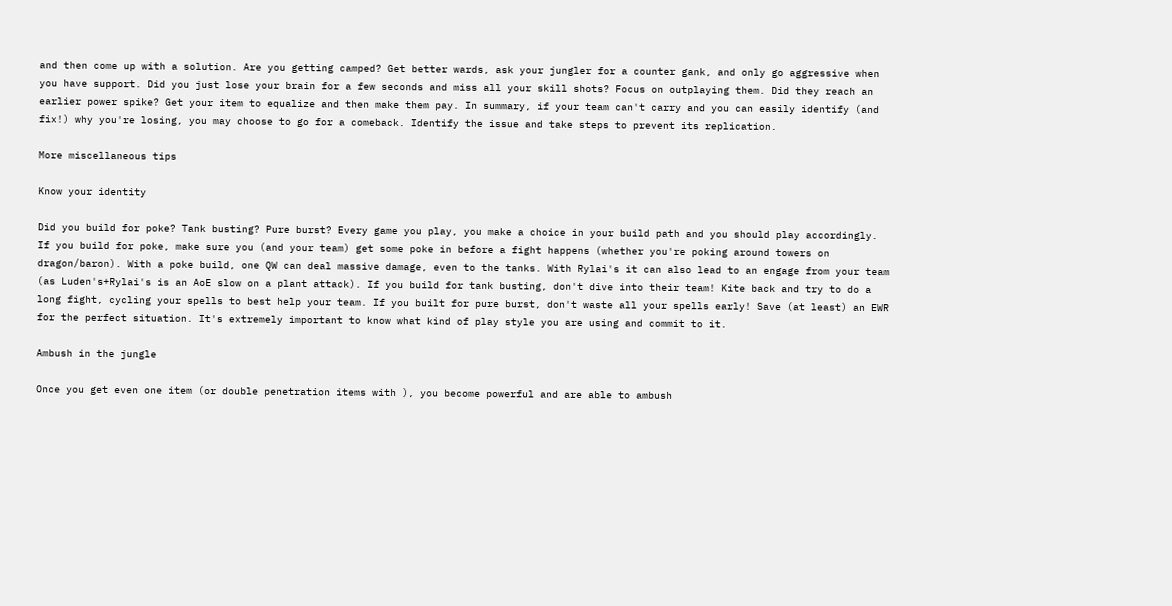and then come up with a solution. Are you getting camped? Get better wards, ask your jungler for a counter gank, and only go aggressive when you have support. Did you just lose your brain for a few seconds and miss all your skill shots? Focus on outplaying them. Did they reach an earlier power spike? Get your item to equalize and then make them pay. In summary, if your team can't carry and you can easily identify (and fix!) why you're losing, you may choose to go for a comeback. Identify the issue and take steps to prevent its replication.

More miscellaneous tips

Know your identity

Did you build for poke? Tank busting? Pure burst? Every game you play, you make a choice in your build path and you should play accordingly. If you build for poke, make sure you (and your team) get some poke in before a fight happens (whether you're poking around towers on dragon/baron). With a poke build, one QW can deal massive damage, even to the tanks. With Rylai's it can also lead to an engage from your team (as Luden's+Rylai's is an AoE slow on a plant attack). If you build for tank busting, don't dive into their team! Kite back and try to do a long fight, cycling your spells to best help your team. If you built for pure burst, don't waste all your spells early! Save (at least) an EWR for the perfect situation. It's extremely important to know what kind of play style you are using and commit to it.

Ambush in the jungle

Once you get even one item (or double penetration items with ), you become powerful and are able to ambush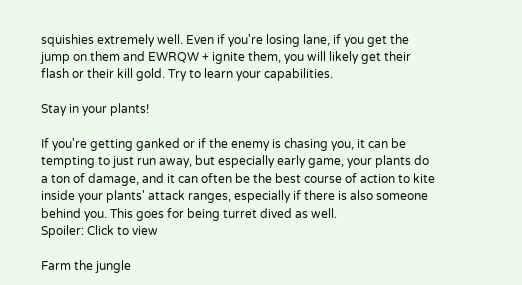squishies extremely well. Even if you're losing lane, if you get the jump on them and EWRQW + ignite them, you will likely get their flash or their kill gold. Try to learn your capabilities.

Stay in your plants!

If you're getting ganked or if the enemy is chasing you, it can be tempting to just run away, but especially early game, your plants do a ton of damage, and it can often be the best course of action to kite inside your plants' attack ranges, especially if there is also someone behind you. This goes for being turret dived as well.
Spoiler: Click to view

Farm the jungle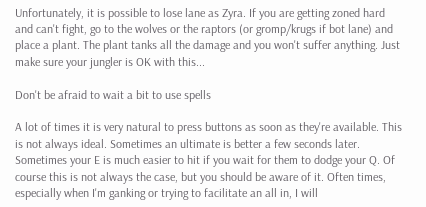Unfortunately, it is possible to lose lane as Zyra. If you are getting zoned hard and can't fight, go to the wolves or the raptors (or gromp/krugs if bot lane) and place a plant. The plant tanks all the damage and you won't suffer anything. Just make sure your jungler is OK with this...

Don't be afraid to wait a bit to use spells

A lot of times it is very natural to press buttons as soon as they're available. This is not always ideal. Sometimes an ultimate is better a few seconds later. Sometimes your E is much easier to hit if you wait for them to dodge your Q. Of course this is not always the case, but you should be aware of it. Often times, especially when I'm ganking or trying to facilitate an all in, I will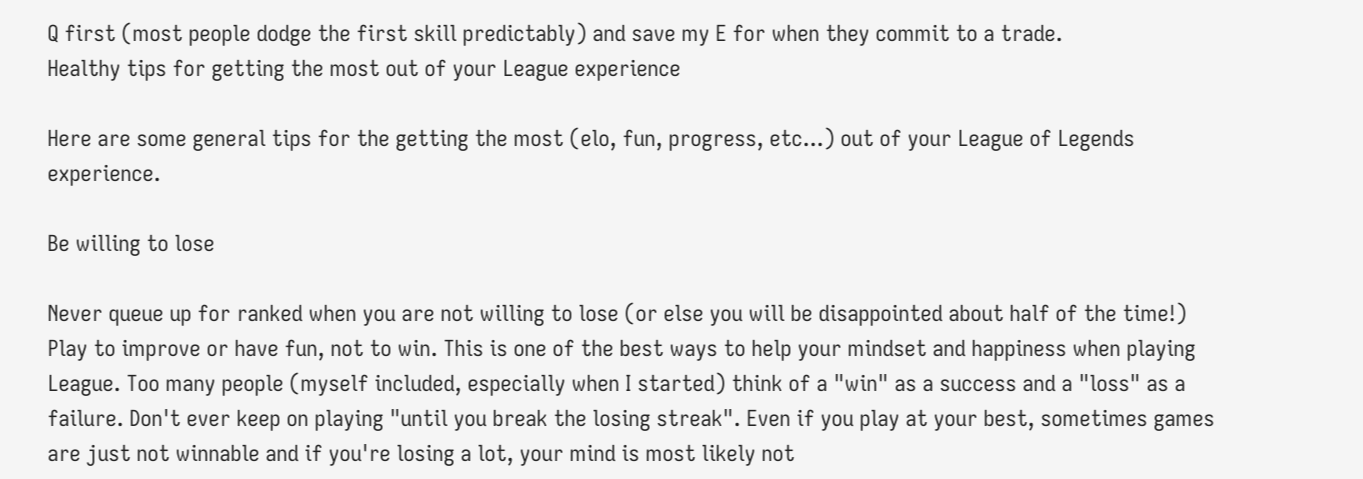Q first (most people dodge the first skill predictably) and save my E for when they commit to a trade.
Healthy tips for getting the most out of your League experience

Here are some general tips for the getting the most (elo, fun, progress, etc...) out of your League of Legends experience.

Be willing to lose

Never queue up for ranked when you are not willing to lose (or else you will be disappointed about half of the time!) Play to improve or have fun, not to win. This is one of the best ways to help your mindset and happiness when playing League. Too many people (myself included, especially when I started) think of a "win" as a success and a "loss" as a failure. Don't ever keep on playing "until you break the losing streak". Even if you play at your best, sometimes games are just not winnable and if you're losing a lot, your mind is most likely not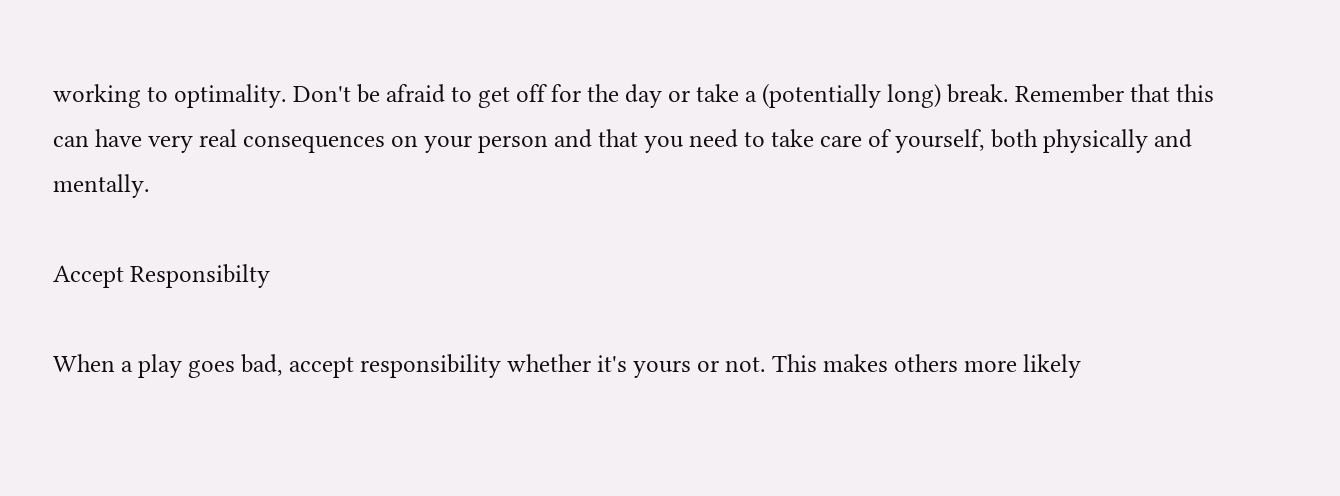working to optimality. Don't be afraid to get off for the day or take a (potentially long) break. Remember that this can have very real consequences on your person and that you need to take care of yourself, both physically and mentally.

Accept Responsibilty

When a play goes bad, accept responsibility whether it's yours or not. This makes others more likely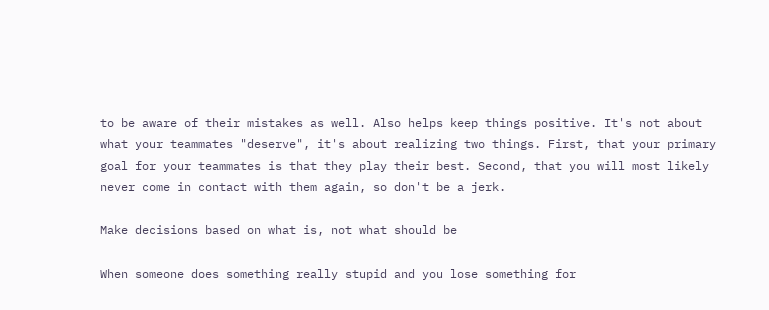to be aware of their mistakes as well. Also helps keep things positive. It's not about what your teammates "deserve", it's about realizing two things. First, that your primary goal for your teammates is that they play their best. Second, that you will most likely never come in contact with them again, so don't be a jerk.

Make decisions based on what is, not what should be

When someone does something really stupid and you lose something for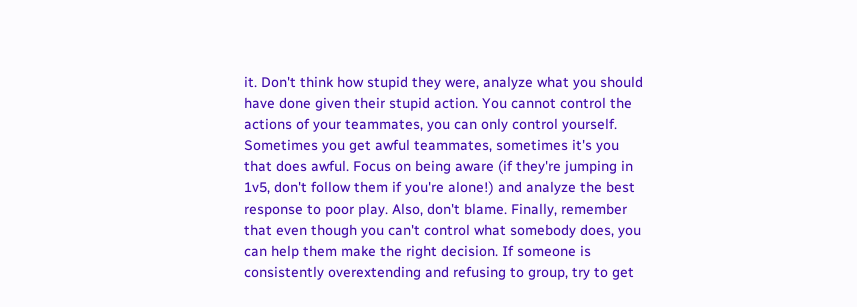it. Don't think how stupid they were, analyze what you should have done given their stupid action. You cannot control the actions of your teammates, you can only control yourself. Sometimes you get awful teammates, sometimes it's you that does awful. Focus on being aware (if they're jumping in 1v5, don't follow them if you're alone!) and analyze the best response to poor play. Also, don't blame. Finally, remember that even though you can't control what somebody does, you can help them make the right decision. If someone is consistently overextending and refusing to group, try to get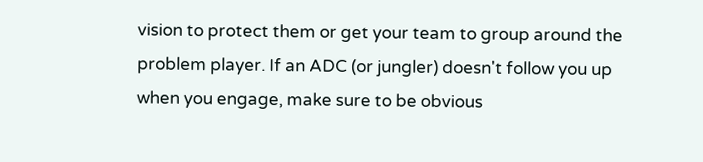vision to protect them or get your team to group around the problem player. If an ADC (or jungler) doesn't follow you up when you engage, make sure to be obvious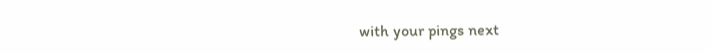with your pings next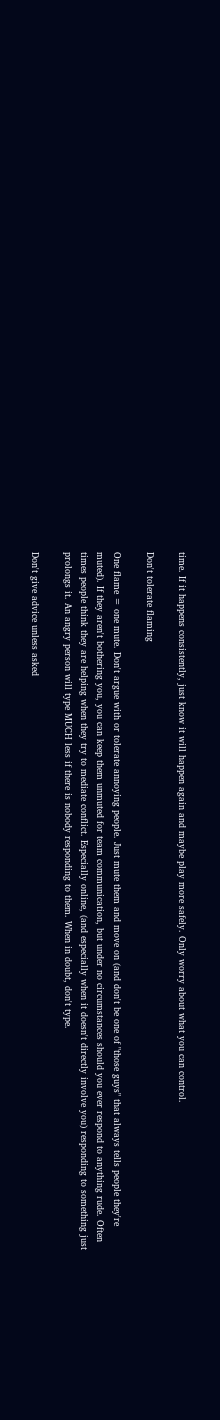time. If it happens consistently, just know it will happen again and maybe play more safely. Only worry about what you can control.

Don't tolerate flaming

One flame = one mute. Don't argue with or tolerate annoying people. Just mute them and move on (and don't be one of "those guys" that always tells people they're muted). If they aren't bothering you, you can keep them unmuted for team communication, but under no circumstances should you ever respond to anything rude. Often times people think they are helping when they try to mediate conflict. Especially online, (and especially when it doesn't directly involve you) responding to something just prolongs it. An angry person will type MUCH less if there is nobody responding to them. When in doubt, don't type.

Don't give advice unless asked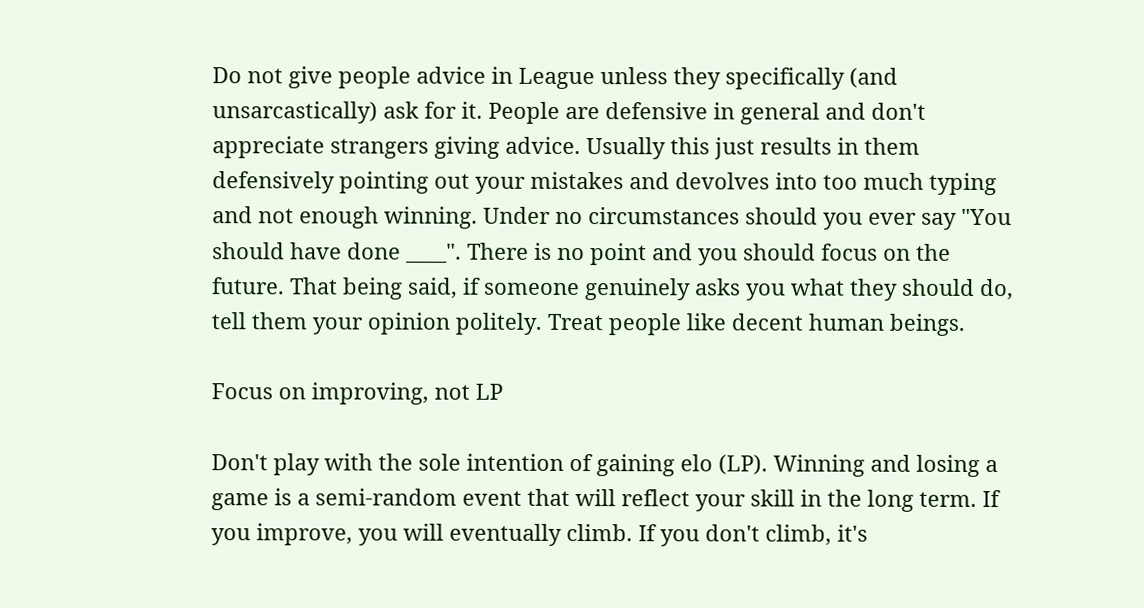Do not give people advice in League unless they specifically (and unsarcastically) ask for it. People are defensive in general and don't appreciate strangers giving advice. Usually this just results in them defensively pointing out your mistakes and devolves into too much typing and not enough winning. Under no circumstances should you ever say "You should have done ____". There is no point and you should focus on the future. That being said, if someone genuinely asks you what they should do, tell them your opinion politely. Treat people like decent human beings.

Focus on improving, not LP

Don't play with the sole intention of gaining elo (LP). Winning and losing a game is a semi-random event that will reflect your skill in the long term. If you improve, you will eventually climb. If you don't climb, it's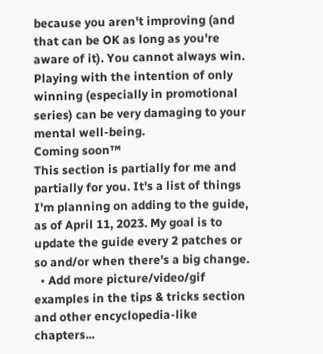because you aren't improving (and that can be OK as long as you're aware of it). You cannot always win. Playing with the intention of only winning (especially in promotional series) can be very damaging to your mental well-being.
Coming soon™
This section is partially for me and partially for you. It's a list of things I'm planning on adding to the guide, as of April 11, 2023. My goal is to update the guide every 2 patches or so and/or when there's a big change.
  • Add more picture/video/gif examples in the tips & tricks section and other encyclopedia-like chapters...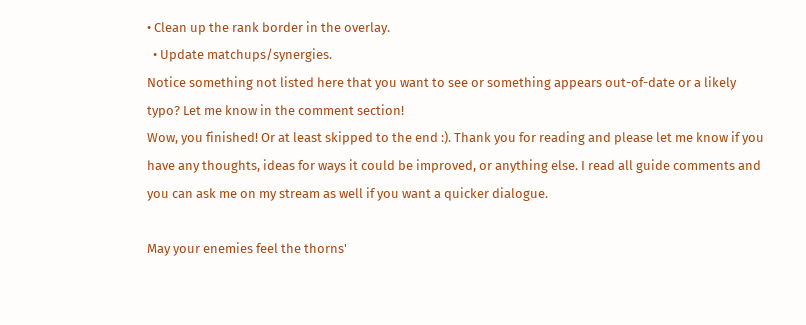• Clean up the rank border in the overlay.
  • Update matchups/synergies.
Notice something not listed here that you want to see or something appears out-of-date or a likely typo? Let me know in the comment section!
Wow, you finished! Or at least skipped to the end :). Thank you for reading and please let me know if you have any thoughts, ideas for ways it could be improved, or anything else. I read all guide comments and you can ask me on my stream as well if you want a quicker dialogue.

May your enemies feel the thorns'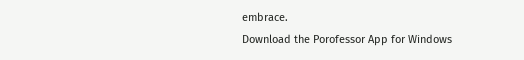embrace.
Download the Porofessor App for Windows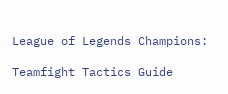League of Legends Champions:

Teamfight Tactics Guide